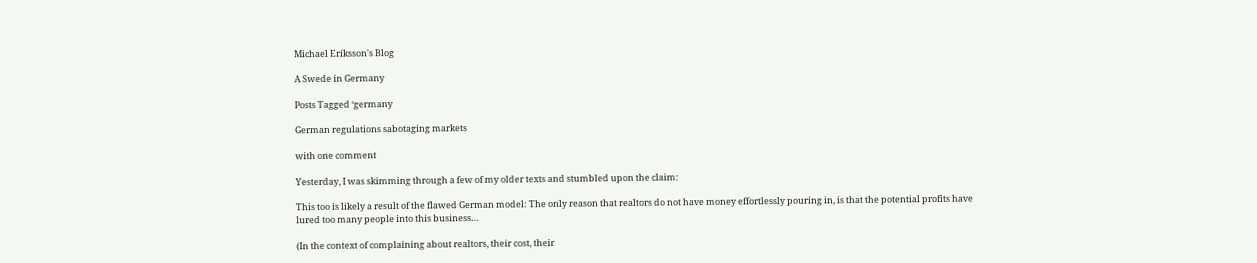Michael Eriksson's Blog

A Swede in Germany

Posts Tagged ‘germany

German regulations sabotaging markets

with one comment

Yesterday, I was skimming through a few of my older texts and stumbled upon the claim:

This too is likely a result of the flawed German model: The only reason that realtors do not have money effortlessly pouring in, is that the potential profits have lured too many people into this business…

(In the context of complaining about realtors, their cost, their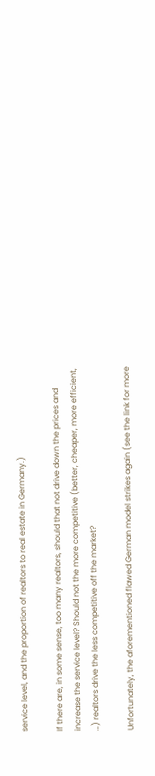service level, and the proportion of realtors to real estate in Germany.)

If there are, in some sense, too many realtors, should that not drive down the prices and increase the service level? Should not the more competitive (better, cheaper, more efficient, …) realtors drive the less competitive off the market?

Unfortunately, the aforementioned flawed German model strikes again (see the link for more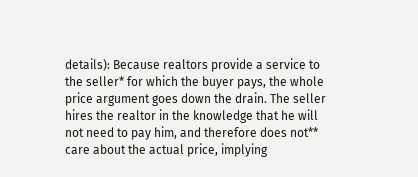details): Because realtors provide a service to the seller* for which the buyer pays, the whole price argument goes down the drain. The seller hires the realtor in the knowledge that he will not need to pay him, and therefore does not** care about the actual price, implying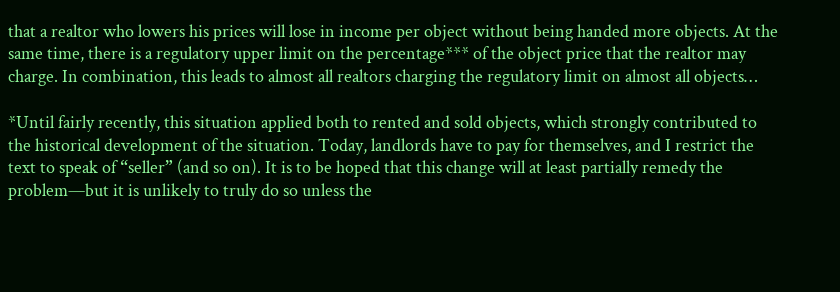that a realtor who lowers his prices will lose in income per object without being handed more objects. At the same time, there is a regulatory upper limit on the percentage*** of the object price that the realtor may charge. In combination, this leads to almost all realtors charging the regulatory limit on almost all objects…

*Until fairly recently, this situation applied both to rented and sold objects, which strongly contributed to the historical development of the situation. Today, landlords have to pay for themselves, and I restrict the text to speak of “seller” (and so on). It is to be hoped that this change will at least partially remedy the problem—but it is unlikely to truly do so unless the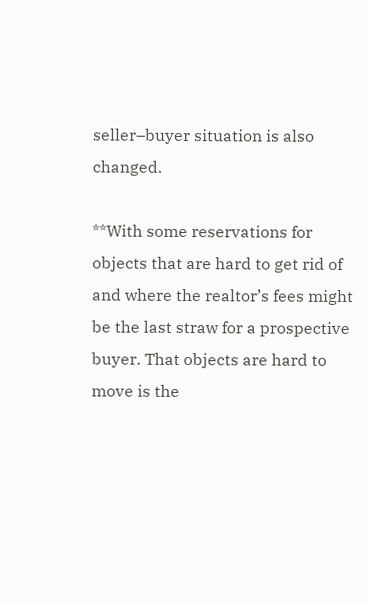seller–buyer situation is also changed.

**With some reservations for objects that are hard to get rid of and where the realtor’s fees might be the last straw for a prospective buyer. That objects are hard to move is the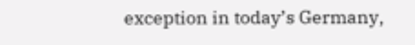exception in today’s Germany,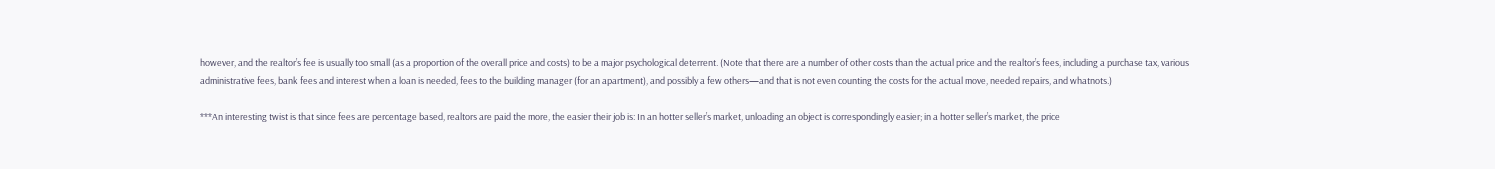however, and the realtor’s fee is usually too small (as a proportion of the overall price and costs) to be a major psychological deterrent. (Note that there are a number of other costs than the actual price and the realtor’s fees, including a purchase tax, various administrative fees, bank fees and interest when a loan is needed, fees to the building manager (for an apartment), and possibly a few others—and that is not even counting the costs for the actual move, needed repairs, and whatnots.)

***An interesting twist is that since fees are percentage based, realtors are paid the more, the easier their job is: In an hotter seller’s market, unloading an object is correspondingly easier; in a hotter seller’s market, the price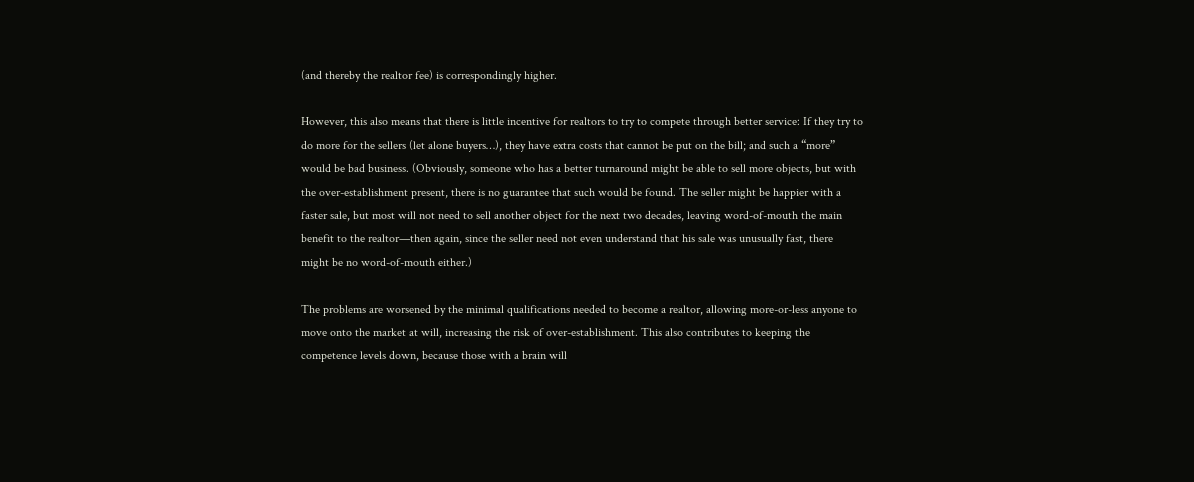(and thereby the realtor fee) is correspondingly higher.

However, this also means that there is little incentive for realtors to try to compete through better service: If they try to do more for the sellers (let alone buyers…), they have extra costs that cannot be put on the bill; and such a “more” would be bad business. (Obviously, someone who has a better turnaround might be able to sell more objects, but with the over-establishment present, there is no guarantee that such would be found. The seller might be happier with a faster sale, but most will not need to sell another object for the next two decades, leaving word-of-mouth the main benefit to the realtor—then again, since the seller need not even understand that his sale was unusually fast, there might be no word-of-mouth either.)

The problems are worsened by the minimal qualifications needed to become a realtor, allowing more-or-less anyone to move onto the market at will, increasing the risk of over-establishment. This also contributes to keeping the competence levels down, because those with a brain will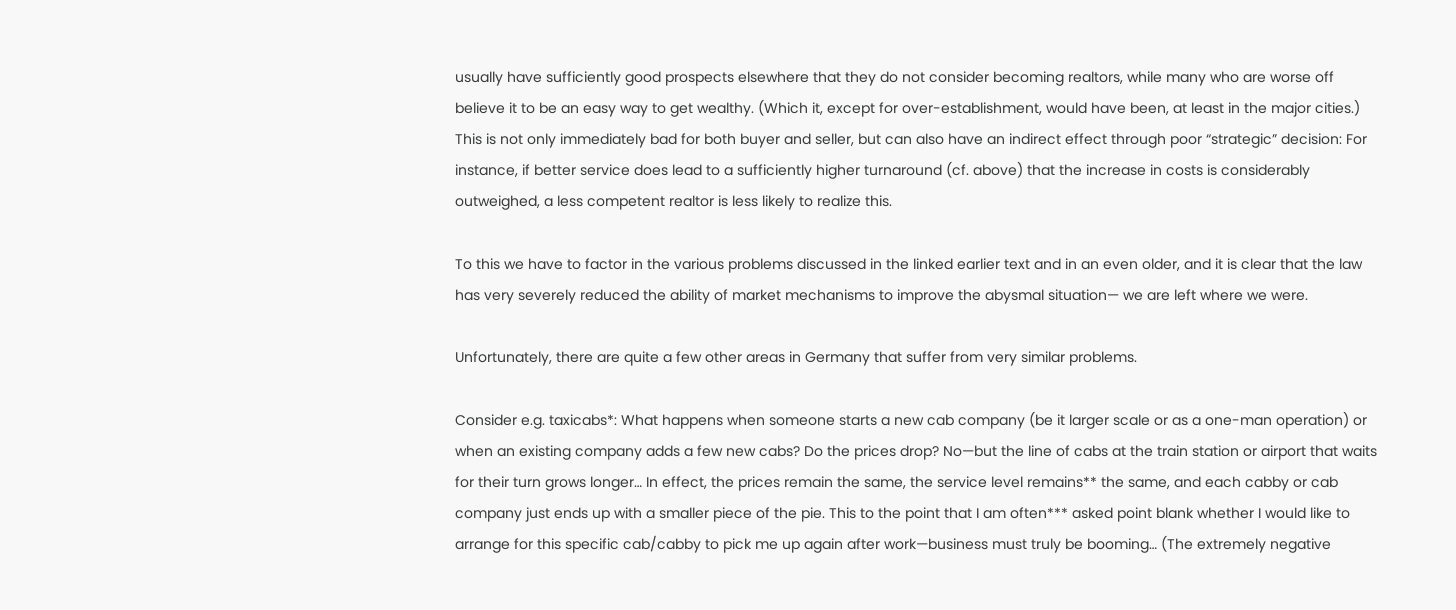usually have sufficiently good prospects elsewhere that they do not consider becoming realtors, while many who are worse off believe it to be an easy way to get wealthy. (Which it, except for over-establishment, would have been, at least in the major cities.) This is not only immediately bad for both buyer and seller, but can also have an indirect effect through poor “strategic” decision: For instance, if better service does lead to a sufficiently higher turnaround (cf. above) that the increase in costs is considerably outweighed, a less competent realtor is less likely to realize this.

To this we have to factor in the various problems discussed in the linked earlier text and in an even older, and it is clear that the law has very severely reduced the ability of market mechanisms to improve the abysmal situation— we are left where we were.

Unfortunately, there are quite a few other areas in Germany that suffer from very similar problems.

Consider e.g. taxicabs*: What happens when someone starts a new cab company (be it larger scale or as a one-man operation) or when an existing company adds a few new cabs? Do the prices drop? No—but the line of cabs at the train station or airport that waits for their turn grows longer… In effect, the prices remain the same, the service level remains** the same, and each cabby or cab company just ends up with a smaller piece of the pie. This to the point that I am often*** asked point blank whether I would like to arrange for this specific cab/cabby to pick me up again after work—business must truly be booming… (The extremely negative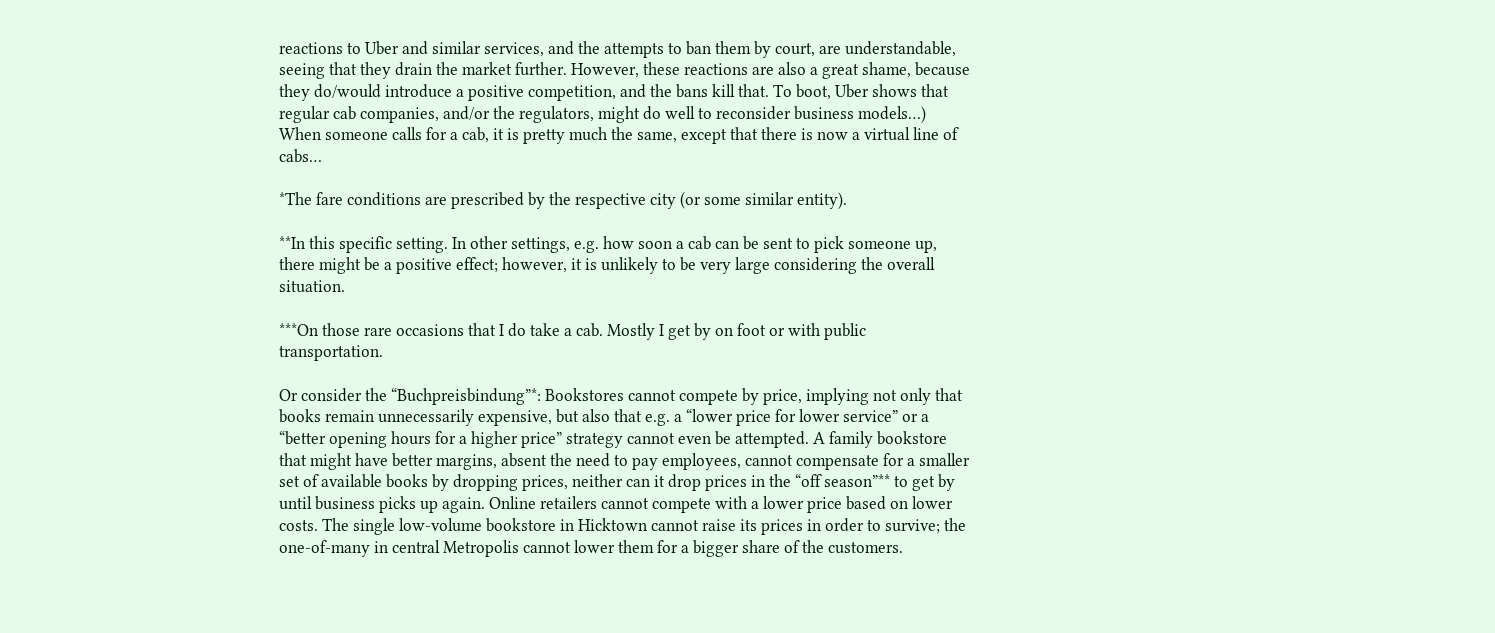reactions to Uber and similar services, and the attempts to ban them by court, are understandable, seeing that they drain the market further. However, these reactions are also a great shame, because they do/would introduce a positive competition, and the bans kill that. To boot, Uber shows that regular cab companies, and/or the regulators, might do well to reconsider business models…) When someone calls for a cab, it is pretty much the same, except that there is now a virtual line of cabs…

*The fare conditions are prescribed by the respective city (or some similar entity).

**In this specific setting. In other settings, e.g. how soon a cab can be sent to pick someone up, there might be a positive effect; however, it is unlikely to be very large considering the overall situation.

***On those rare occasions that I do take a cab. Mostly I get by on foot or with public transportation.

Or consider the “Buchpreisbindung”*: Bookstores cannot compete by price, implying not only that books remain unnecessarily expensive, but also that e.g. a “lower price for lower service” or a “better opening hours for a higher price” strategy cannot even be attempted. A family bookstore that might have better margins, absent the need to pay employees, cannot compensate for a smaller set of available books by dropping prices, neither can it drop prices in the “off season”** to get by until business picks up again. Online retailers cannot compete with a lower price based on lower costs. The single low-volume bookstore in Hicktown cannot raise its prices in order to survive; the one-of-many in central Metropolis cannot lower them for a bigger share of the customers.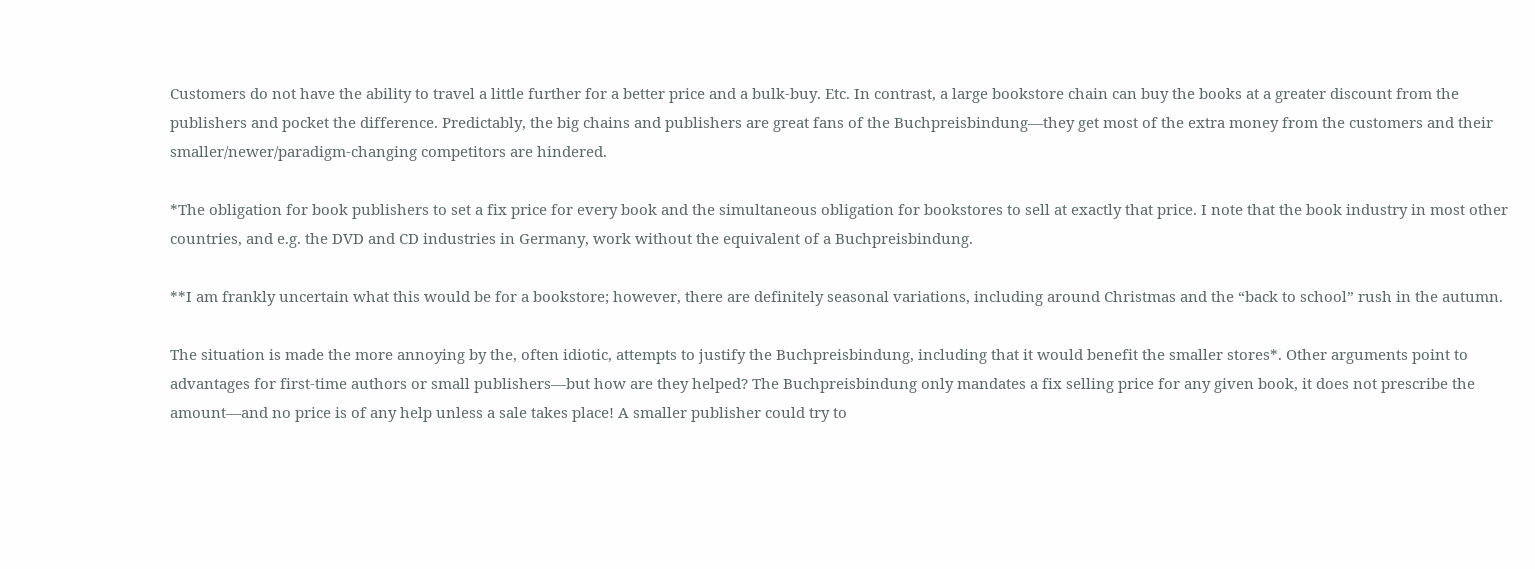Customers do not have the ability to travel a little further for a better price and a bulk-buy. Etc. In contrast, a large bookstore chain can buy the books at a greater discount from the publishers and pocket the difference. Predictably, the big chains and publishers are great fans of the Buchpreisbindung—they get most of the extra money from the customers and their smaller/newer/paradigm-changing competitors are hindered.

*The obligation for book publishers to set a fix price for every book and the simultaneous obligation for bookstores to sell at exactly that price. I note that the book industry in most other countries, and e.g. the DVD and CD industries in Germany, work without the equivalent of a Buchpreisbindung.

**I am frankly uncertain what this would be for a bookstore; however, there are definitely seasonal variations, including around Christmas and the “back to school” rush in the autumn.

The situation is made the more annoying by the, often idiotic, attempts to justify the Buchpreisbindung, including that it would benefit the smaller stores*. Other arguments point to advantages for first-time authors or small publishers—but how are they helped? The Buchpreisbindung only mandates a fix selling price for any given book, it does not prescribe the amount—and no price is of any help unless a sale takes place! A smaller publisher could try to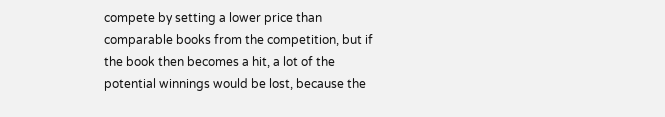compete by setting a lower price than comparable books from the competition, but if the book then becomes a hit, a lot of the potential winnings would be lost, because the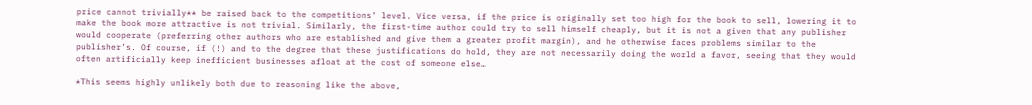price cannot trivially** be raised back to the competitions’ level. Vice versa, if the price is originally set too high for the book to sell, lowering it to make the book more attractive is not trivial. Similarly, the first-time author could try to sell himself cheaply, but it is not a given that any publisher would cooperate (preferring other authors who are established and give them a greater profit margin), and he otherwise faces problems similar to the publisher’s. Of course, if (!) and to the degree that these justifications do hold, they are not necessarily doing the world a favor, seeing that they would often artificially keep inefficient businesses afloat at the cost of someone else…

*This seems highly unlikely both due to reasoning like the above,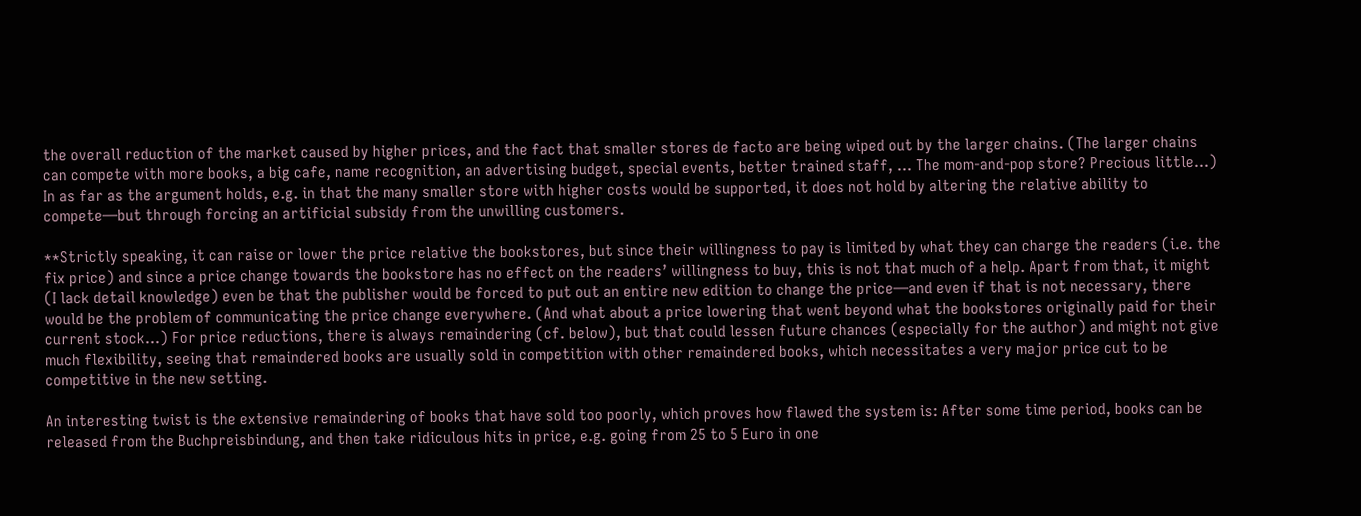the overall reduction of the market caused by higher prices, and the fact that smaller stores de facto are being wiped out by the larger chains. (The larger chains can compete with more books, a big cafe, name recognition, an advertising budget, special events, better trained staff, … The mom-and-pop store? Precious little…) In as far as the argument holds, e.g. in that the many smaller store with higher costs would be supported, it does not hold by altering the relative ability to compete—but through forcing an artificial subsidy from the unwilling customers.

**Strictly speaking, it can raise or lower the price relative the bookstores, but since their willingness to pay is limited by what they can charge the readers (i.e. the fix price) and since a price change towards the bookstore has no effect on the readers’ willingness to buy, this is not that much of a help. Apart from that, it might (I lack detail knowledge) even be that the publisher would be forced to put out an entire new edition to change the price—and even if that is not necessary, there would be the problem of communicating the price change everywhere. (And what about a price lowering that went beyond what the bookstores originally paid for their current stock…) For price reductions, there is always remaindering (cf. below), but that could lessen future chances (especially for the author) and might not give much flexibility, seeing that remaindered books are usually sold in competition with other remaindered books, which necessitates a very major price cut to be competitive in the new setting.

An interesting twist is the extensive remaindering of books that have sold too poorly, which proves how flawed the system is: After some time period, books can be released from the Buchpreisbindung, and then take ridiculous hits in price, e.g. going from 25 to 5 Euro in one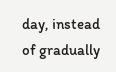day, instead of gradually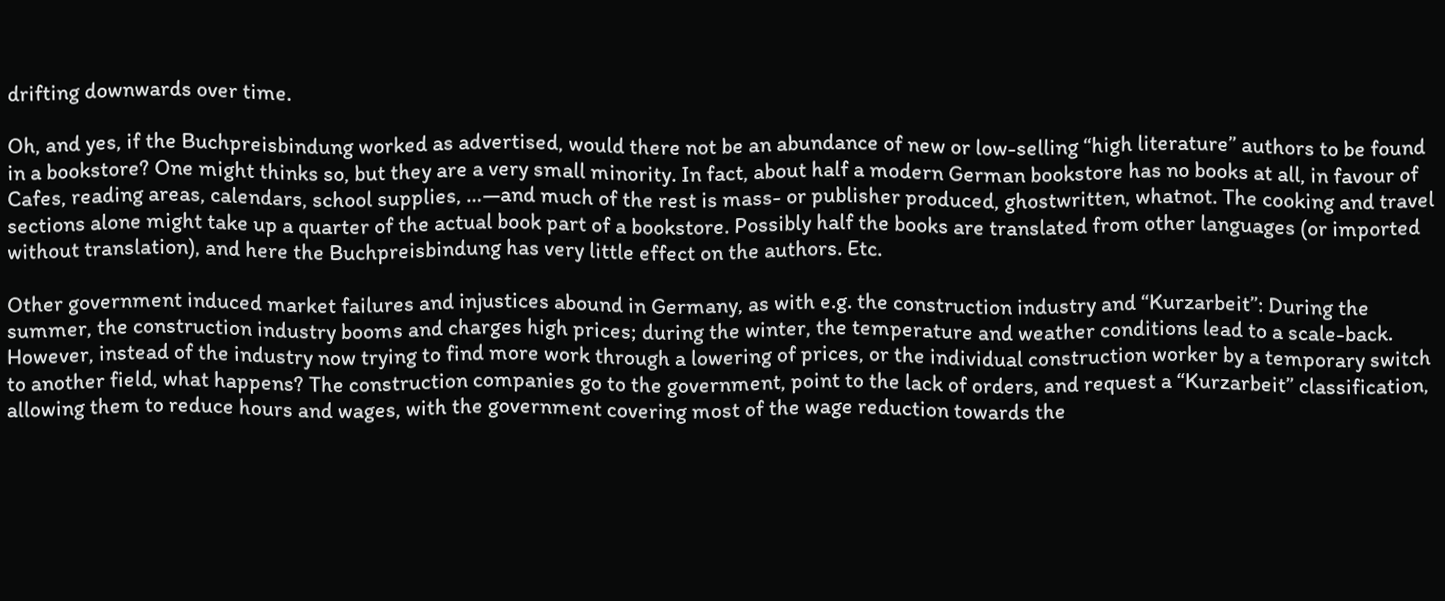drifting downwards over time.

Oh, and yes, if the Buchpreisbindung worked as advertised, would there not be an abundance of new or low-selling “high literature” authors to be found in a bookstore? One might thinks so, but they are a very small minority. In fact, about half a modern German bookstore has no books at all, in favour of Cafes, reading areas, calendars, school supplies, …—and much of the rest is mass- or publisher produced, ghostwritten, whatnot. The cooking and travel sections alone might take up a quarter of the actual book part of a bookstore. Possibly half the books are translated from other languages (or imported without translation), and here the Buchpreisbindung has very little effect on the authors. Etc.

Other government induced market failures and injustices abound in Germany, as with e.g. the construction industry and “Kurzarbeit”: During the summer, the construction industry booms and charges high prices; during the winter, the temperature and weather conditions lead to a scale-back. However, instead of the industry now trying to find more work through a lowering of prices, or the individual construction worker by a temporary switch to another field, what happens? The construction companies go to the government, point to the lack of orders, and request a “Kurzarbeit” classification, allowing them to reduce hours and wages, with the government covering most of the wage reduction towards the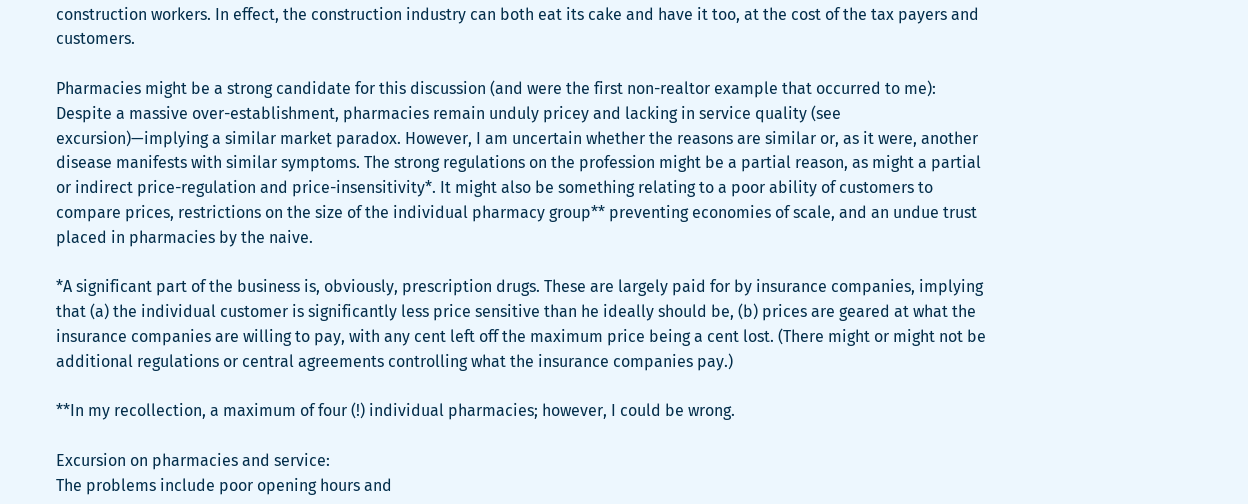construction workers. In effect, the construction industry can both eat its cake and have it too, at the cost of the tax payers and customers.

Pharmacies might be a strong candidate for this discussion (and were the first non-realtor example that occurred to me): Despite a massive over-establishment, pharmacies remain unduly pricey and lacking in service quality (see excursion)—implying a similar market paradox. However, I am uncertain whether the reasons are similar or, as it were, another disease manifests with similar symptoms. The strong regulations on the profession might be a partial reason, as might a partial or indirect price-regulation and price-insensitivity*. It might also be something relating to a poor ability of customers to compare prices, restrictions on the size of the individual pharmacy group** preventing economies of scale, and an undue trust placed in pharmacies by the naive.

*A significant part of the business is, obviously, prescription drugs. These are largely paid for by insurance companies, implying that (a) the individual customer is significantly less price sensitive than he ideally should be, (b) prices are geared at what the insurance companies are willing to pay, with any cent left off the maximum price being a cent lost. (There might or might not be additional regulations or central agreements controlling what the insurance companies pay.)

**In my recollection, a maximum of four (!) individual pharmacies; however, I could be wrong.

Excursion on pharmacies and service:
The problems include poor opening hours and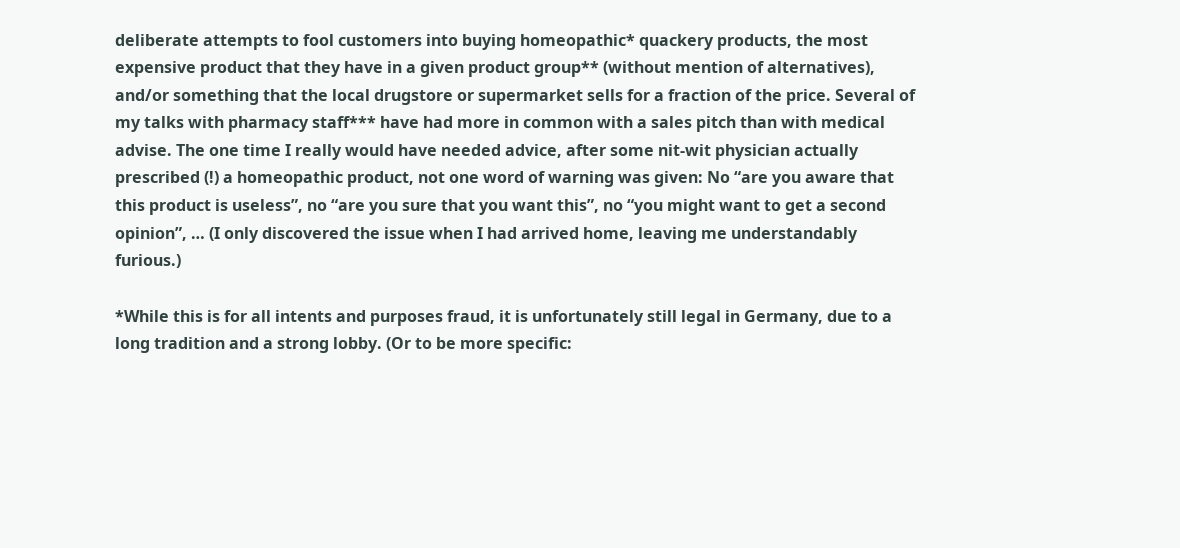deliberate attempts to fool customers into buying homeopathic* quackery products, the most expensive product that they have in a given product group** (without mention of alternatives), and/or something that the local drugstore or supermarket sells for a fraction of the price. Several of my talks with pharmacy staff*** have had more in common with a sales pitch than with medical advise. The one time I really would have needed advice, after some nit-wit physician actually prescribed (!) a homeopathic product, not one word of warning was given: No “are you aware that this product is useless”, no “are you sure that you want this”, no “you might want to get a second opinion”, … (I only discovered the issue when I had arrived home, leaving me understandably furious.)

*While this is for all intents and purposes fraud, it is unfortunately still legal in Germany, due to a long tradition and a strong lobby. (Or to be more specific: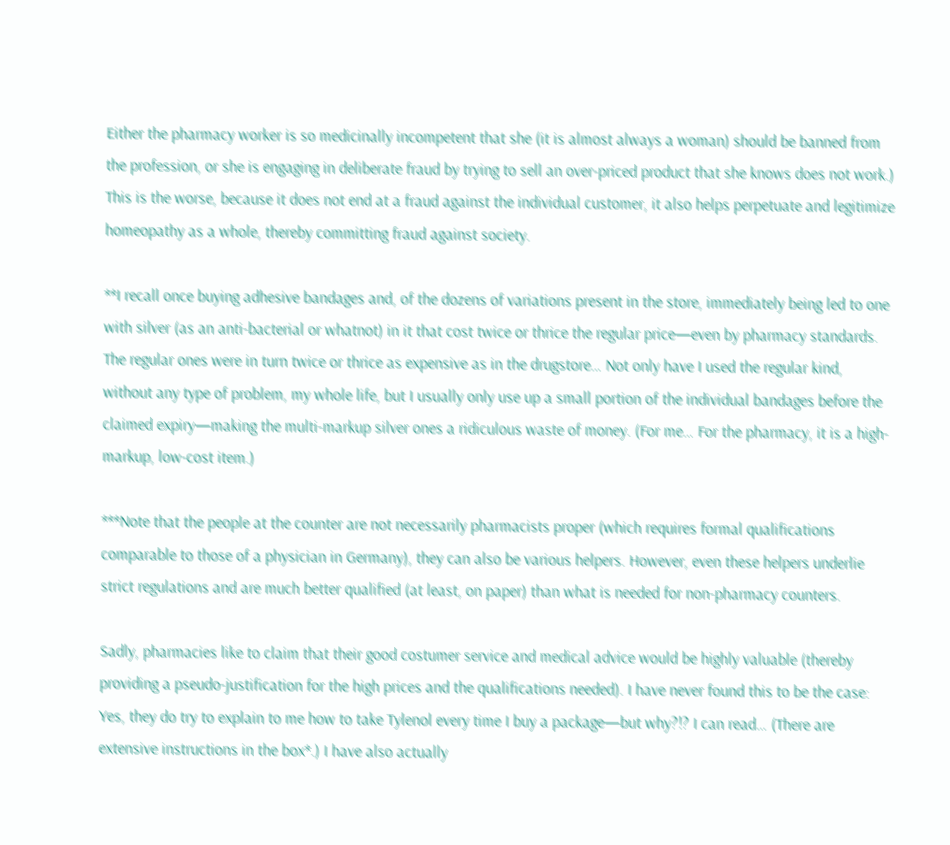Either the pharmacy worker is so medicinally incompetent that she (it is almost always a woman) should be banned from the profession, or she is engaging in deliberate fraud by trying to sell an over-priced product that she knows does not work.) This is the worse, because it does not end at a fraud against the individual customer, it also helps perpetuate and legitimize homeopathy as a whole, thereby committing fraud against society.

**I recall once buying adhesive bandages and, of the dozens of variations present in the store, immediately being led to one with silver (as an anti-bacterial or whatnot) in it that cost twice or thrice the regular price—even by pharmacy standards. The regular ones were in turn twice or thrice as expensive as in the drugstore… Not only have I used the regular kind, without any type of problem, my whole life, but I usually only use up a small portion of the individual bandages before the claimed expiry—making the multi-markup silver ones a ridiculous waste of money. (For me… For the pharmacy, it is a high-markup, low-cost item.)

***Note that the people at the counter are not necessarily pharmacists proper (which requires formal qualifications comparable to those of a physician in Germany), they can also be various helpers. However, even these helpers underlie strict regulations and are much better qualified (at least, on paper) than what is needed for non-pharmacy counters.

Sadly, pharmacies like to claim that their good costumer service and medical advice would be highly valuable (thereby providing a pseudo-justification for the high prices and the qualifications needed). I have never found this to be the case: Yes, they do try to explain to me how to take Tylenol every time I buy a package—but why?!? I can read… (There are extensive instructions in the box*.) I have also actually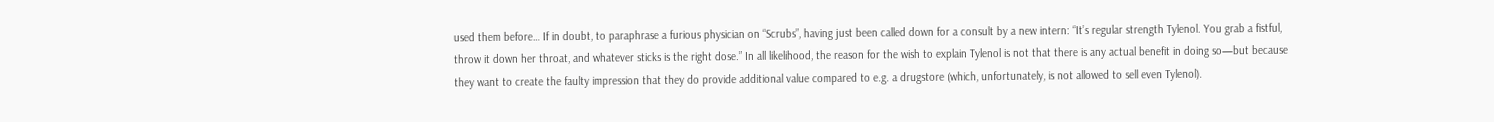used them before… If in doubt, to paraphrase a furious physician on “Scrubs”, having just been called down for a consult by a new intern: “It’s regular strength Tylenol. You grab a fistful, throw it down her throat, and whatever sticks is the right dose.” In all likelihood, the reason for the wish to explain Tylenol is not that there is any actual benefit in doing so—but because they want to create the faulty impression that they do provide additional value compared to e.g. a drugstore (which, unfortunately, is not allowed to sell even Tylenol).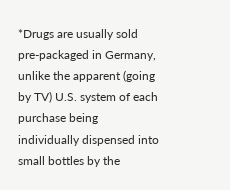*Drugs are usually sold pre-packaged in Germany, unlike the apparent (going by TV) U.S. system of each purchase being individually dispensed into small bottles by the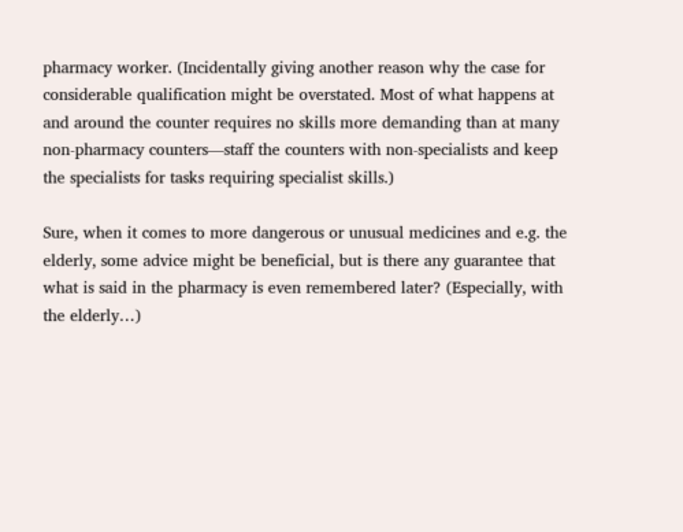pharmacy worker. (Incidentally giving another reason why the case for considerable qualification might be overstated. Most of what happens at and around the counter requires no skills more demanding than at many non-pharmacy counters—staff the counters with non-specialists and keep the specialists for tasks requiring specialist skills.)

Sure, when it comes to more dangerous or unusual medicines and e.g. the elderly, some advice might be beneficial, but is there any guarantee that what is said in the pharmacy is even remembered later? (Especially, with the elderly…)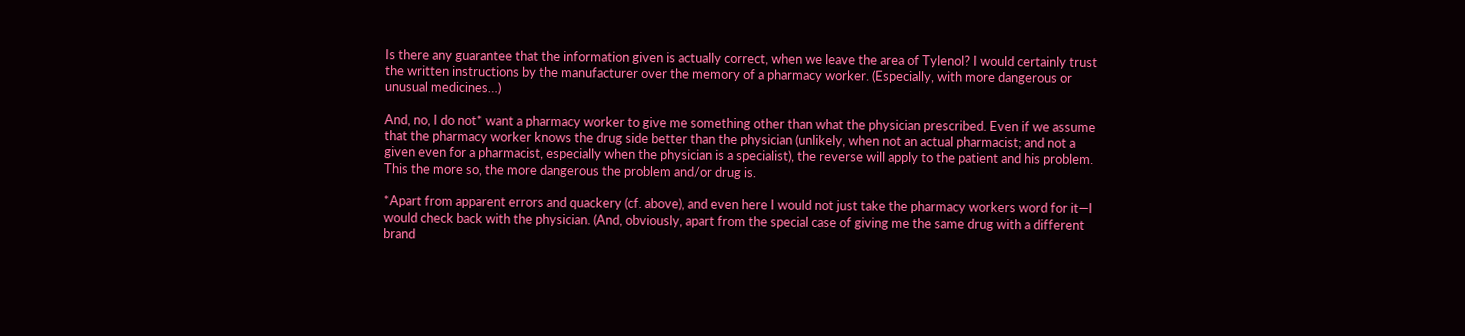Is there any guarantee that the information given is actually correct, when we leave the area of Tylenol? I would certainly trust the written instructions by the manufacturer over the memory of a pharmacy worker. (Especially, with more dangerous or unusual medicines…)

And, no, I do not* want a pharmacy worker to give me something other than what the physician prescribed. Even if we assume that the pharmacy worker knows the drug side better than the physician (unlikely, when not an actual pharmacist; and not a given even for a pharmacist, especially when the physician is a specialist), the reverse will apply to the patient and his problem. This the more so, the more dangerous the problem and/or drug is.

*Apart from apparent errors and quackery (cf. above), and even here I would not just take the pharmacy workers word for it—I would check back with the physician. (And, obviously, apart from the special case of giving me the same drug with a different brand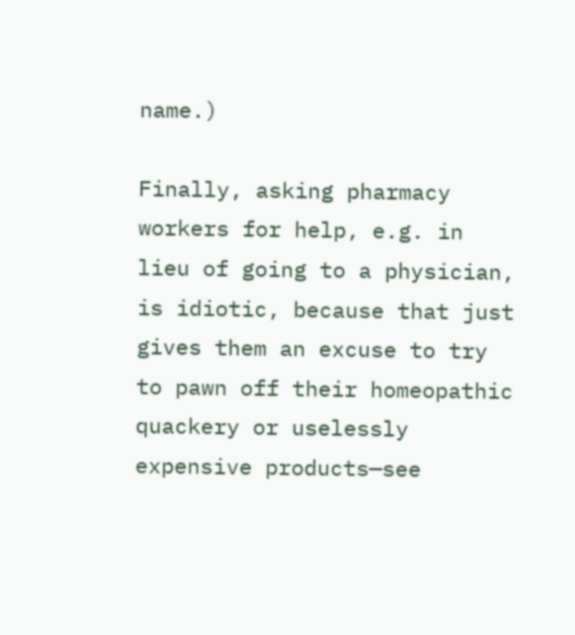name.)

Finally, asking pharmacy workers for help, e.g. in lieu of going to a physician, is idiotic, because that just gives them an excuse to try to pawn off their homeopathic quackery or uselessly expensive products—see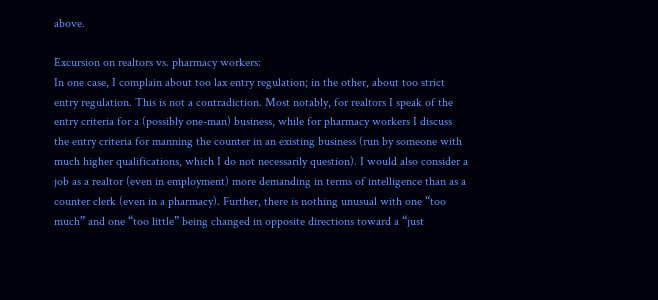above.

Excursion on realtors vs. pharmacy workers:
In one case, I complain about too lax entry regulation; in the other, about too strict entry regulation. This is not a contradiction. Most notably, for realtors I speak of the entry criteria for a (possibly one-man) business, while for pharmacy workers I discuss the entry criteria for manning the counter in an existing business (run by someone with much higher qualifications, which I do not necessarily question). I would also consider a job as a realtor (even in employment) more demanding in terms of intelligence than as a counter clerk (even in a pharmacy). Further, there is nothing unusual with one “too much” and one “too little” being changed in opposite directions toward a “just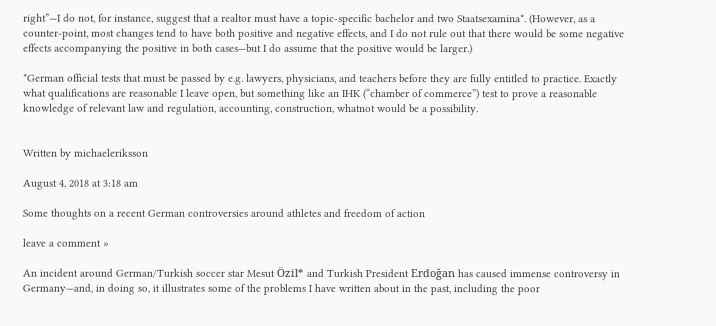right”—I do not, for instance, suggest that a realtor must have a topic-specific bachelor and two Staatsexamina*. (However, as a counter-point, most changes tend to have both positive and negative effects, and I do not rule out that there would be some negative effects accompanying the positive in both cases—but I do assume that the positive would be larger.)

*German official tests that must be passed by e.g. lawyers, physicians, and teachers before they are fully entitled to practice. Exactly what qualifications are reasonable I leave open, but something like an IHK (“chamber of commerce”) test to prove a reasonable knowledge of relevant law and regulation, accounting, construction, whatnot would be a possibility.


Written by michaeleriksson

August 4, 2018 at 3:18 am

Some thoughts on a recent German controversies around athletes and freedom of action

leave a comment »

An incident around German/Turkish soccer star Mesut Özil* and Turkish President Erdoğan has caused immense controversy in Germany—and, in doing so, it illustrates some of the problems I have written about in the past, including the poor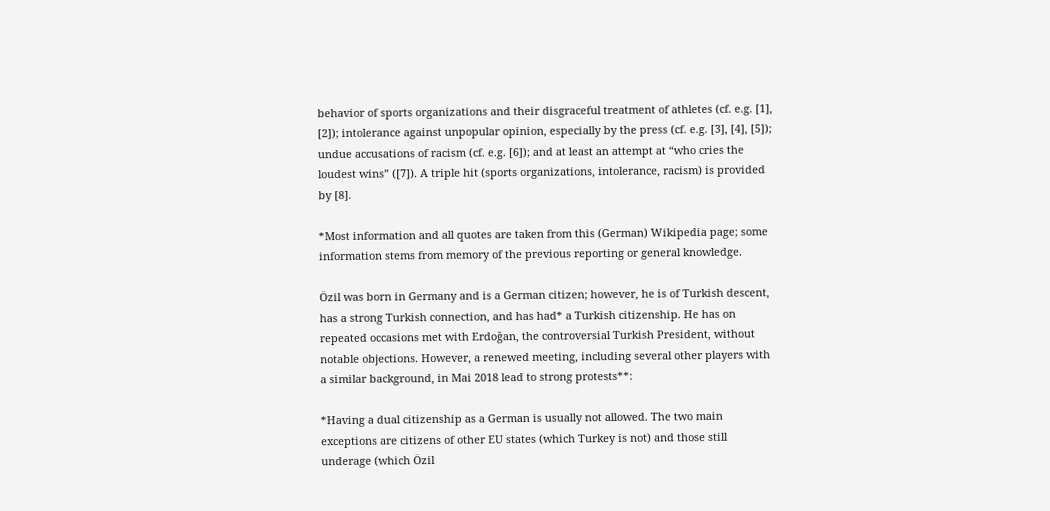behavior of sports organizations and their disgraceful treatment of athletes (cf. e.g. [1], [2]); intolerance against unpopular opinion, especially by the press (cf. e.g. [3], [4], [5]); undue accusations of racism (cf. e.g. [6]); and at least an attempt at “who cries the loudest wins” ([7]). A triple hit (sports organizations, intolerance, racism) is provided by [8].

*Most information and all quotes are taken from this (German) Wikipedia page; some information stems from memory of the previous reporting or general knowledge.

Özil was born in Germany and is a German citizen; however, he is of Turkish descent, has a strong Turkish connection, and has had* a Turkish citizenship. He has on repeated occasions met with Erdoğan, the controversial Turkish President, without notable objections. However, a renewed meeting, including several other players with a similar background, in Mai 2018 lead to strong protests**:

*Having a dual citizenship as a German is usually not allowed. The two main exceptions are citizens of other EU states (which Turkey is not) and those still underage (which Özil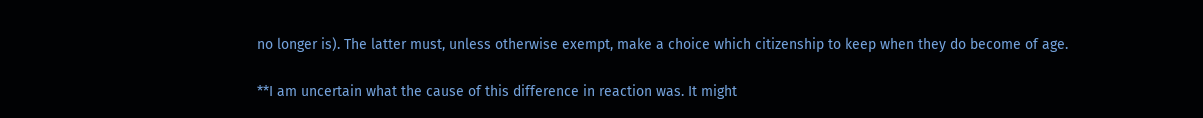no longer is). The latter must, unless otherwise exempt, make a choice which citizenship to keep when they do become of age.

**I am uncertain what the cause of this difference in reaction was. It might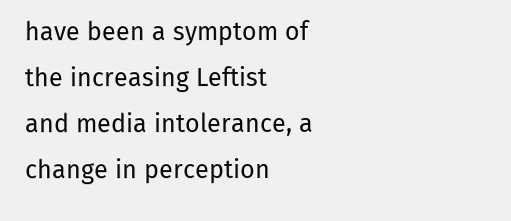have been a symptom of the increasing Leftist and media intolerance, a change in perception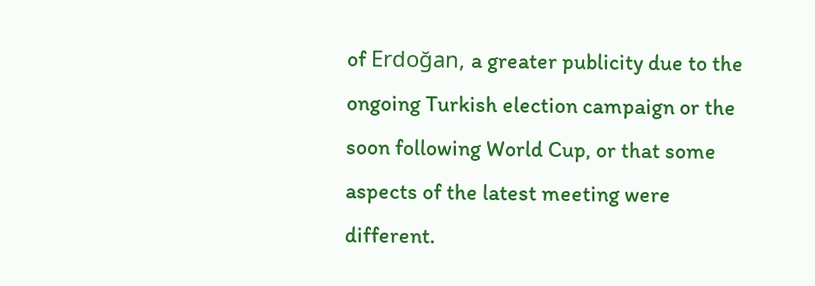of Erdoğan, a greater publicity due to the ongoing Turkish election campaign or the soon following World Cup, or that some aspects of the latest meeting were different.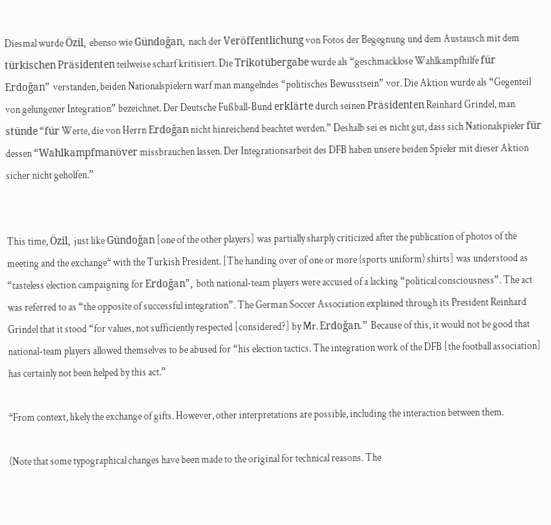Diesmal wurde Özil, ebenso wie Gündoğan, nach der Veröffentlichung von Fotos der Begegnung und dem Austausch mit dem türkischen Präsidenten teilweise scharf kritisiert. Die Trikotübergabe wurde als “geschmacklose Wahlkampfhilfe für Erdoğan” verstanden, beiden Nationalspielern warf man mangelndes “politisches Bewusstsein” vor. Die Aktion wurde als “Gegenteil von gelungener Integration” bezeichnet. Der Deutsche Fußball-Bund erklärte durch seinen Präsidenten Reinhard Grindel, man stünde “für Werte, die von Herrn Erdoğan nicht hinreichend beachtet werden.” Deshalb sei es nicht gut, dass sich Nationalspieler für dessen “Wahlkampfmanöver missbrauchen lassen. Der Integrationsarbeit des DFB haben unsere beiden Spieler mit dieser Aktion sicher nicht geholfen.”


This time, Özil, just like Gündoğan [one of the other players] was partially sharply criticized after the publication of photos of the meeting and the exchange* with the Turkish President. [The handing over of one or more (sports uniform) shirts] was understood as “tasteless election campaigning for Erdoğan”, both national-team players were accused of a lacking “political consciousness”. The act was referred to as “the opposite of successful integration”. The German Soccer Association explained through its President Reinhard Grindel that it stood “for values, not sufficiently respected [considered?] by Mr. Erdoğan.” Because of this, it would not be good that national-team players allowed themselves to be abused for “his election tactics. The integration work of the DFB [the football association] has certainly not been helped by this act.”

*From context, likely the exchange of gifts. However, other interpretations are possible, including the interaction between them.

(Note that some typographical changes have been made to the original for technical reasons. The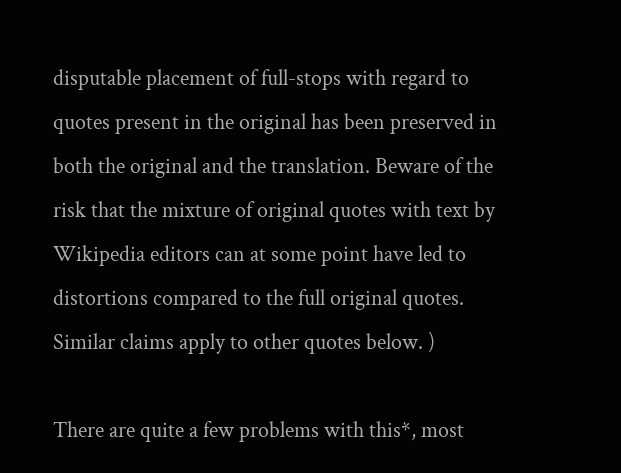disputable placement of full-stops with regard to quotes present in the original has been preserved in both the original and the translation. Beware of the risk that the mixture of original quotes with text by Wikipedia editors can at some point have led to distortions compared to the full original quotes. Similar claims apply to other quotes below. )

There are quite a few problems with this*, most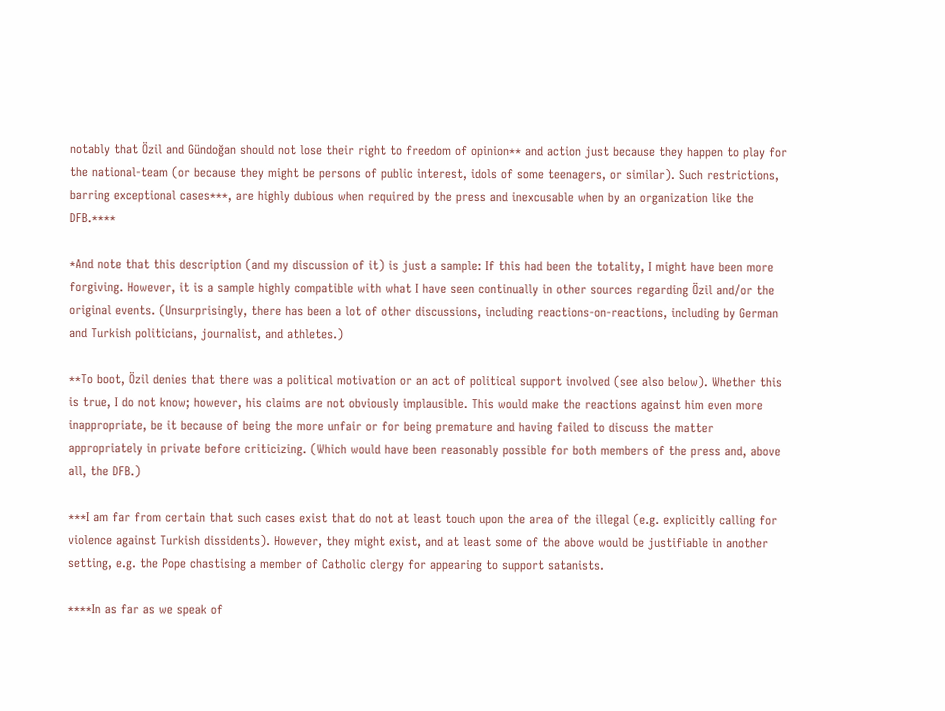notably that Özil and Gündoğan should not lose their right to freedom of opinion** and action just because they happen to play for the national-team (or because they might be persons of public interest, idols of some teenagers, or similar). Such restrictions, barring exceptional cases***, are highly dubious when required by the press and inexcusable when by an organization like the DFB.****

*And note that this description (and my discussion of it) is just a sample: If this had been the totality, I might have been more forgiving. However, it is a sample highly compatible with what I have seen continually in other sources regarding Özil and/or the original events. (Unsurprisingly, there has been a lot of other discussions, including reactions-on-reactions, including by German and Turkish politicians, journalist, and athletes.)

**To boot, Özil denies that there was a political motivation or an act of political support involved (see also below). Whether this is true, I do not know; however, his claims are not obviously implausible. This would make the reactions against him even more inappropriate, be it because of being the more unfair or for being premature and having failed to discuss the matter appropriately in private before criticizing. (Which would have been reasonably possible for both members of the press and, above all, the DFB.)

***I am far from certain that such cases exist that do not at least touch upon the area of the illegal (e.g. explicitly calling for violence against Turkish dissidents). However, they might exist, and at least some of the above would be justifiable in another setting, e.g. the Pope chastising a member of Catholic clergy for appearing to support satanists.

****In as far as we speak of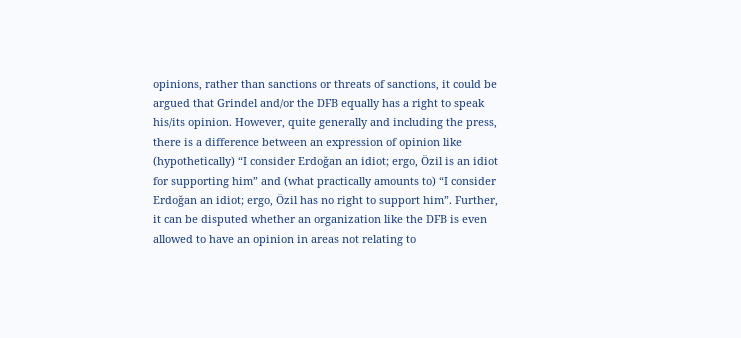opinions, rather than sanctions or threats of sanctions, it could be argued that Grindel and/or the DFB equally has a right to speak his/its opinion. However, quite generally and including the press, there is a difference between an expression of opinion like (hypothetically) “I consider Erdoğan an idiot; ergo, Özil is an idiot for supporting him” and (what practically amounts to) “I consider Erdoğan an idiot; ergo, Özil has no right to support him”. Further, it can be disputed whether an organization like the DFB is even allowed to have an opinion in areas not relating to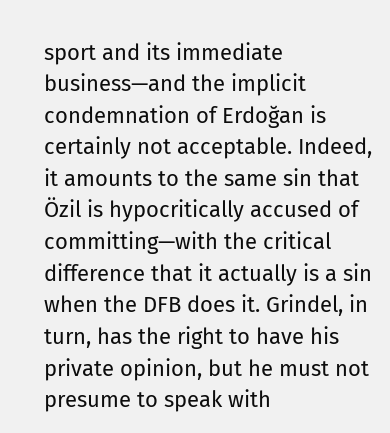sport and its immediate business—and the implicit condemnation of Erdoğan is certainly not acceptable. Indeed, it amounts to the same sin that Özil is hypocritically accused of committing—with the critical difference that it actually is a sin when the DFB does it. Grindel, in turn, has the right to have his private opinion, but he must not presume to speak with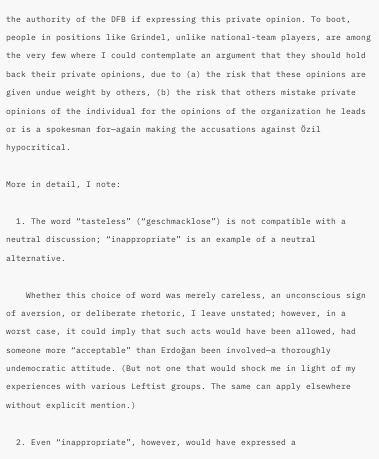the authority of the DFB if expressing this private opinion. To boot, people in positions like Grindel, unlike national-team players, are among the very few where I could contemplate an argument that they should hold back their private opinions, due to (a) the risk that these opinions are given undue weight by others, (b) the risk that others mistake private opinions of the individual for the opinions of the organization he leads or is a spokesman for—again making the accusations against Özil hypocritical.

More in detail, I note:

  1. The word “tasteless” (“geschmacklose”) is not compatible with a neutral discussion; “inappropriate” is an example of a neutral alternative.

    Whether this choice of word was merely careless, an unconscious sign of aversion, or deliberate rhetoric, I leave unstated; however, in a worst case, it could imply that such acts would have been allowed, had someone more “acceptable” than Erdoğan been involved—a thoroughly undemocratic attitude. (But not one that would shock me in light of my experiences with various Leftist groups. The same can apply elsewhere without explicit mention.)

  2. Even “inappropriate”, however, would have expressed a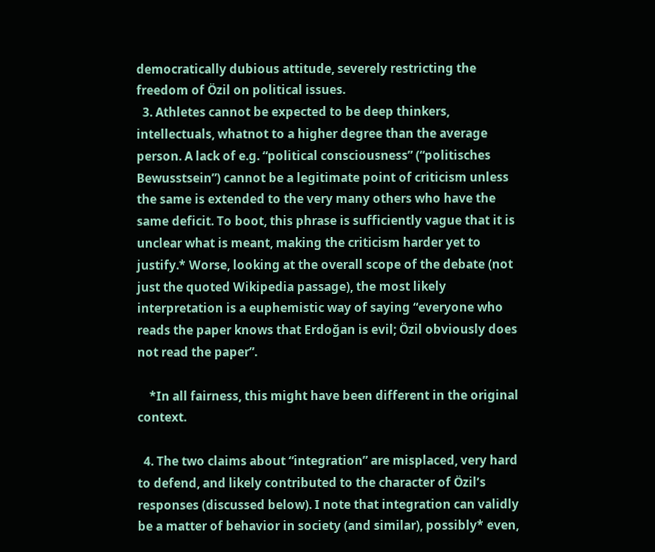democratically dubious attitude, severely restricting the freedom of Özil on political issues.
  3. Athletes cannot be expected to be deep thinkers, intellectuals, whatnot to a higher degree than the average person. A lack of e.g. “political consciousness” (“politisches Bewusstsein”) cannot be a legitimate point of criticism unless the same is extended to the very many others who have the same deficit. To boot, this phrase is sufficiently vague that it is unclear what is meant, making the criticism harder yet to justify.* Worse, looking at the overall scope of the debate (not just the quoted Wikipedia passage), the most likely interpretation is a euphemistic way of saying “everyone who reads the paper knows that Erdoğan is evil; Özil obviously does not read the paper”.

    *In all fairness, this might have been different in the original context.

  4. The two claims about “integration” are misplaced, very hard to defend, and likely contributed to the character of Özil’s responses (discussed below). I note that integration can validly be a matter of behavior in society (and similar), possibly* even,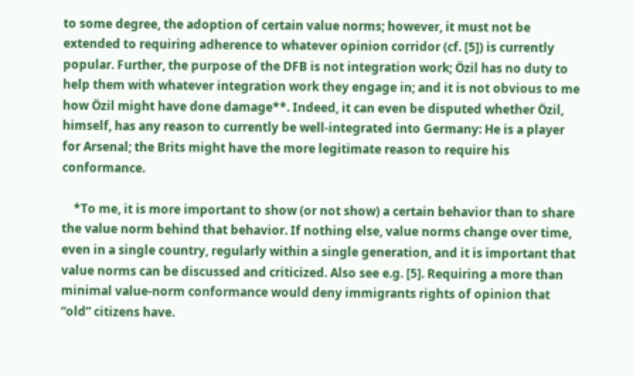to some degree, the adoption of certain value norms; however, it must not be extended to requiring adherence to whatever opinion corridor (cf. [5]) is currently popular. Further, the purpose of the DFB is not integration work; Özil has no duty to help them with whatever integration work they engage in; and it is not obvious to me how Özil might have done damage**. Indeed, it can even be disputed whether Özil, himself, has any reason to currently be well-integrated into Germany: He is a player for Arsenal; the Brits might have the more legitimate reason to require his conformance.

    *To me, it is more important to show (or not show) a certain behavior than to share the value norm behind that behavior. If nothing else, value norms change over time, even in a single country, regularly within a single generation, and it is important that value norms can be discussed and criticized. Also see e.g. [5]. Requiring a more than minimal value-norm conformance would deny immigrants rights of opinion that “old” citizens have.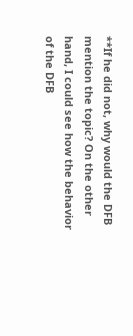**If he did not, why would the DFB mention the topic? On the other hand, I could see how the behavior of the DFB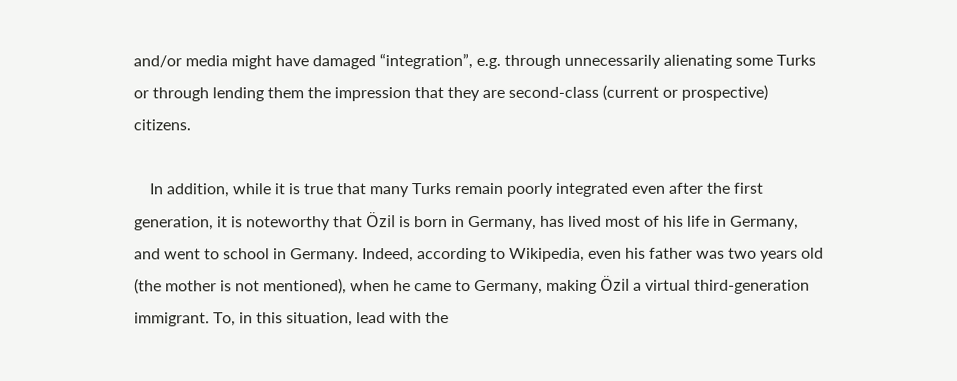and/or media might have damaged “integration”, e.g. through unnecessarily alienating some Turks or through lending them the impression that they are second-class (current or prospective) citizens.

    In addition, while it is true that many Turks remain poorly integrated even after the first generation, it is noteworthy that Özil is born in Germany, has lived most of his life in Germany, and went to school in Germany. Indeed, according to Wikipedia, even his father was two years old (the mother is not mentioned), when he came to Germany, making Özil a virtual third-generation immigrant. To, in this situation, lead with the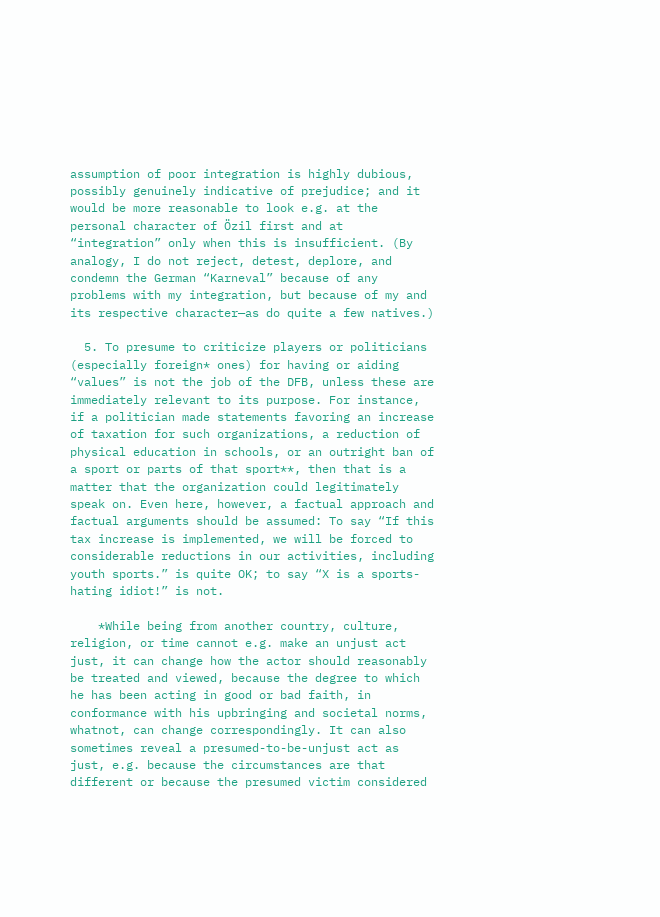assumption of poor integration is highly dubious, possibly genuinely indicative of prejudice; and it would be more reasonable to look e.g. at the personal character of Özil first and at “integration” only when this is insufficient. (By analogy, I do not reject, detest, deplore, and condemn the German “Karneval” because of any problems with my integration, but because of my and its respective character—as do quite a few natives.)

  5. To presume to criticize players or politicians (especially foreign* ones) for having or aiding “values” is not the job of the DFB, unless these are immediately relevant to its purpose. For instance, if a politician made statements favoring an increase of taxation for such organizations, a reduction of physical education in schools, or an outright ban of a sport or parts of that sport**, then that is a matter that the organization could legitimately speak on. Even here, however, a factual approach and factual arguments should be assumed: To say “If this tax increase is implemented, we will be forced to considerable reductions in our activities, including youth sports.” is quite OK; to say “X is a sports-hating idiot!” is not.

    *While being from another country, culture, religion, or time cannot e.g. make an unjust act just, it can change how the actor should reasonably be treated and viewed, because the degree to which he has been acting in good or bad faith, in conformance with his upbringing and societal norms, whatnot, can change correspondingly. It can also sometimes reveal a presumed-to-be-unjust act as just, e.g. because the circumstances are that different or because the presumed victim considered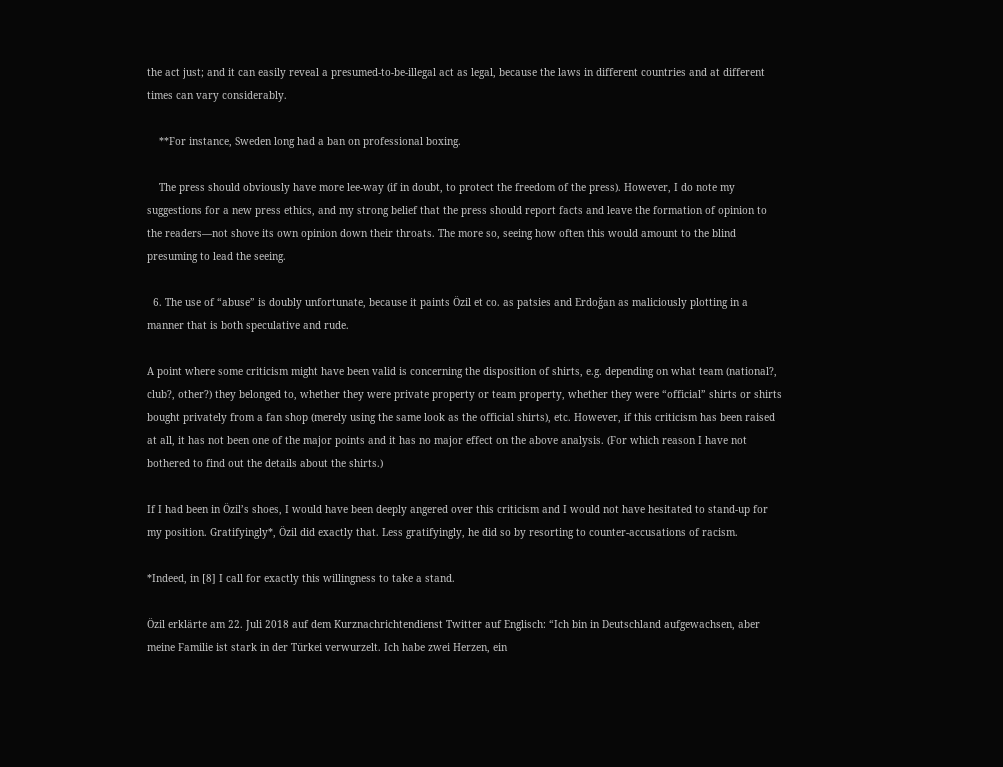the act just; and it can easily reveal a presumed-to-be-illegal act as legal, because the laws in different countries and at different times can vary considerably.

    **For instance, Sweden long had a ban on professional boxing.

    The press should obviously have more lee-way (if in doubt, to protect the freedom of the press). However, I do note my suggestions for a new press ethics, and my strong belief that the press should report facts and leave the formation of opinion to the readers—not shove its own opinion down their throats. The more so, seeing how often this would amount to the blind presuming to lead the seeing.

  6. The use of “abuse” is doubly unfortunate, because it paints Özil et co. as patsies and Erdoğan as maliciously plotting in a manner that is both speculative and rude.

A point where some criticism might have been valid is concerning the disposition of shirts, e.g. depending on what team (national?, club?, other?) they belonged to, whether they were private property or team property, whether they were “official” shirts or shirts bought privately from a fan shop (merely using the same look as the official shirts), etc. However, if this criticism has been raised at all, it has not been one of the major points and it has no major effect on the above analysis. (For which reason I have not bothered to find out the details about the shirts.)

If I had been in Özil’s shoes, I would have been deeply angered over this criticism and I would not have hesitated to stand-up for my position. Gratifyingly*, Özil did exactly that. Less gratifyingly, he did so by resorting to counter-accusations of racism.

*Indeed, in [8] I call for exactly this willingness to take a stand.

Özil erklärte am 22. Juli 2018 auf dem Kurznachrichtendienst Twitter auf Englisch: “Ich bin in Deutschland aufgewachsen, aber meine Familie ist stark in der Türkei verwurzelt. Ich habe zwei Herzen, ein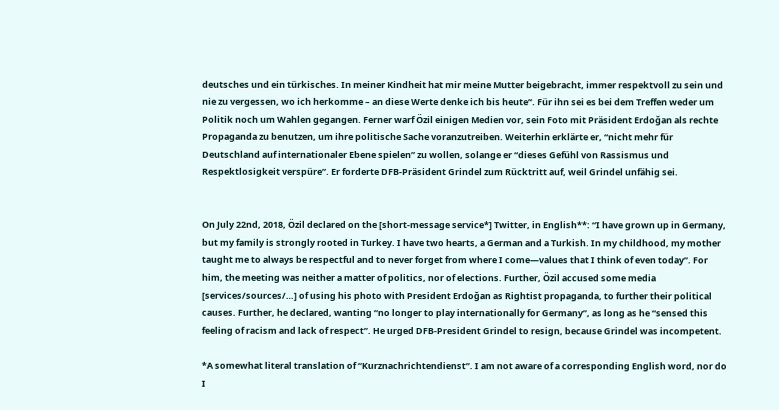deutsches und ein türkisches. In meiner Kindheit hat mir meine Mutter beigebracht, immer respektvoll zu sein und nie zu vergessen, wo ich herkomme – an diese Werte denke ich bis heute”. Für ihn sei es bei dem Treffen weder um Politik noch um Wahlen gegangen. Ferner warf Özil einigen Medien vor, sein Foto mit Präsident Erdoğan als rechte Propaganda zu benutzen, um ihre politische Sache voranzutreiben. Weiterhin erklärte er, “nicht mehr für Deutschland auf internationaler Ebene spielen” zu wollen, solange er “dieses Gefühl von Rassismus und Respektlosigkeit verspüre”. Er forderte DFB-Präsident Grindel zum Rücktritt auf, weil Grindel unfähig sei.


On July 22nd, 2018, Özil declared on the [short-message service*] Twitter, in English**: “I have grown up in Germany, but my family is strongly rooted in Turkey. I have two hearts, a German and a Turkish. In my childhood, my mother taught me to always be respectful and to never forget from where I come—values that I think of even today”. For him, the meeting was neither a matter of politics, nor of elections. Further, Özil accused some media [services/sources/…] of using his photo with President Erdoğan as Rightist propaganda, to further their political causes. Further, he declared, wanting “no longer to play internationally for Germany”, as long as he “sensed this feeling of racism and lack of respect”. He urged DFB-President Grindel to resign, because Grindel was incompetent.

*A somewhat literal translation of “Kurznachrichtendienst”. I am not aware of a corresponding English word, nor do I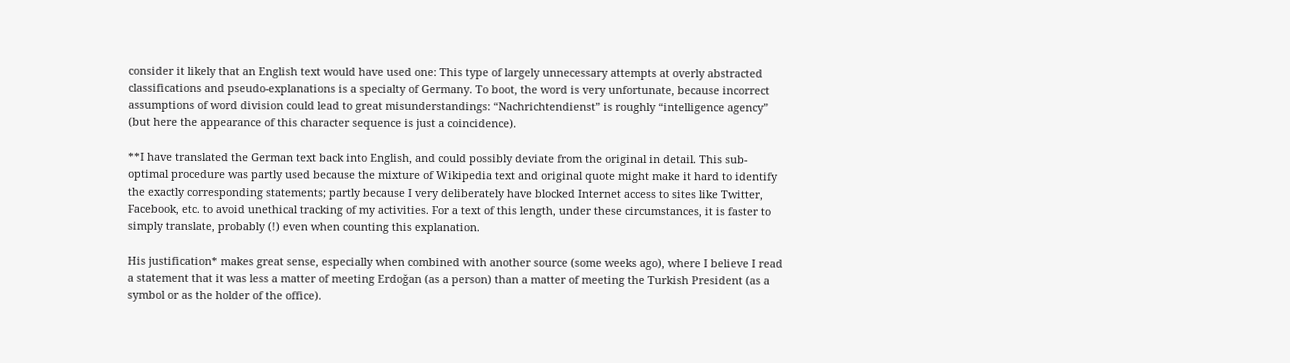consider it likely that an English text would have used one: This type of largely unnecessary attempts at overly abstracted classifications and pseudo-explanations is a specialty of Germany. To boot, the word is very unfortunate, because incorrect assumptions of word division could lead to great misunderstandings: “Nachrichtendienst” is roughly “intelligence agency” (but here the appearance of this character sequence is just a coincidence).

**I have translated the German text back into English, and could possibly deviate from the original in detail. This sub-optimal procedure was partly used because the mixture of Wikipedia text and original quote might make it hard to identify the exactly corresponding statements; partly because I very deliberately have blocked Internet access to sites like Twitter, Facebook, etc. to avoid unethical tracking of my activities. For a text of this length, under these circumstances, it is faster to simply translate, probably (!) even when counting this explanation.

His justification* makes great sense, especially when combined with another source (some weeks ago), where I believe I read a statement that it was less a matter of meeting Erdoğan (as a person) than a matter of meeting the Turkish President (as a symbol or as the holder of the office).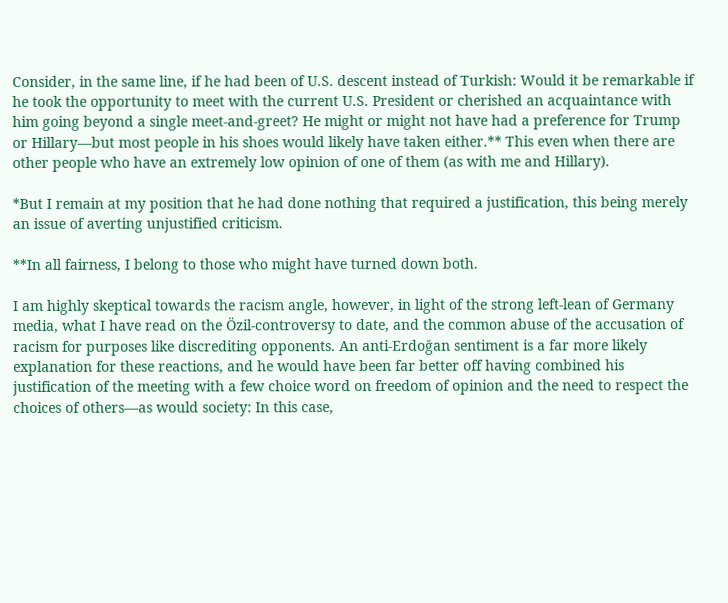Consider, in the same line, if he had been of U.S. descent instead of Turkish: Would it be remarkable if he took the opportunity to meet with the current U.S. President or cherished an acquaintance with him going beyond a single meet-and-greet? He might or might not have had a preference for Trump or Hillary—but most people in his shoes would likely have taken either.** This even when there are other people who have an extremely low opinion of one of them (as with me and Hillary).

*But I remain at my position that he had done nothing that required a justification, this being merely an issue of averting unjustified criticism.

**In all fairness, I belong to those who might have turned down both.

I am highly skeptical towards the racism angle, however, in light of the strong left-lean of Germany media, what I have read on the Özil-controversy to date, and the common abuse of the accusation of racism for purposes like discrediting opponents. An anti-Erdoğan sentiment is a far more likely explanation for these reactions, and he would have been far better off having combined his justification of the meeting with a few choice word on freedom of opinion and the need to respect the choices of others—as would society: In this case,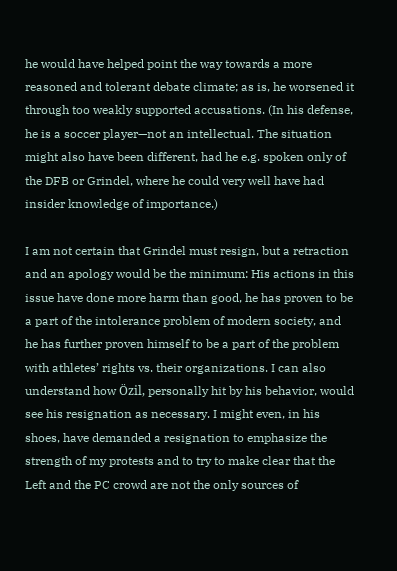he would have helped point the way towards a more reasoned and tolerant debate climate; as is, he worsened it through too weakly supported accusations. (In his defense, he is a soccer player—not an intellectual. The situation might also have been different, had he e.g. spoken only of the DFB or Grindel, where he could very well have had insider knowledge of importance.)

I am not certain that Grindel must resign, but a retraction and an apology would be the minimum: His actions in this issue have done more harm than good, he has proven to be a part of the intolerance problem of modern society, and he has further proven himself to be a part of the problem with athletes’ rights vs. their organizations. I can also understand how Özil, personally hit by his behavior, would see his resignation as necessary. I might even, in his shoes, have demanded a resignation to emphasize the strength of my protests and to try to make clear that the Left and the PC crowd are not the only sources of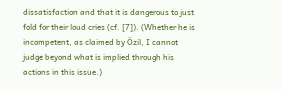dissatisfaction and that it is dangerous to just fold for their loud cries (cf. [7]). (Whether he is incompetent, as claimed by Özil, I cannot judge beyond what is implied through his actions in this issue.)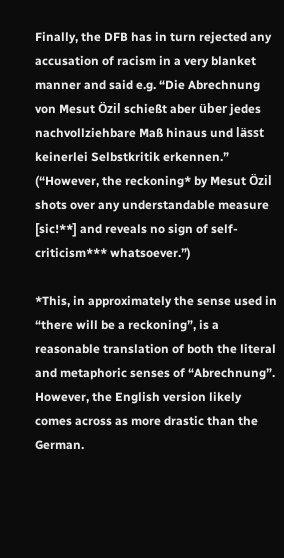Finally, the DFB has in turn rejected any accusation of racism in a very blanket manner and said e.g. “Die Abrechnung von Mesut Özil schießt aber über jedes nachvollziehbare Maß hinaus und lässt keinerlei Selbstkritik erkennen.” (“However, the reckoning* by Mesut Özil shots over any understandable measure [sic!**] and reveals no sign of self-criticism*** whatsoever.”)

*This, in approximately the sense used in “there will be a reckoning”, is a reasonable translation of both the literal and metaphoric senses of “Abrechnung”. However, the English version likely comes across as more drastic than the German.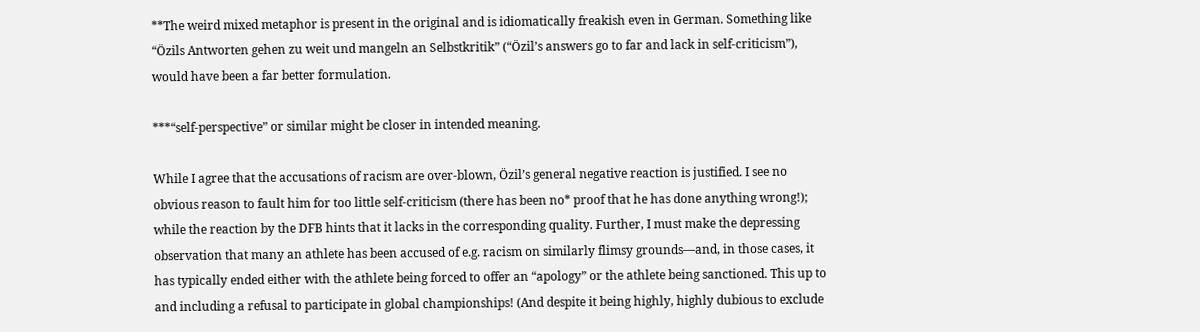**The weird mixed metaphor is present in the original and is idiomatically freakish even in German. Something like “Özils Antworten gehen zu weit und mangeln an Selbstkritik” (“Özil’s answers go to far and lack in self-criticism”), would have been a far better formulation.

***“self-perspective” or similar might be closer in intended meaning.

While I agree that the accusations of racism are over-blown, Özil’s general negative reaction is justified. I see no obvious reason to fault him for too little self-criticism (there has been no* proof that he has done anything wrong!); while the reaction by the DFB hints that it lacks in the corresponding quality. Further, I must make the depressing observation that many an athlete has been accused of e.g. racism on similarly flimsy grounds—and, in those cases, it has typically ended either with the athlete being forced to offer an “apology” or the athlete being sanctioned. This up to and including a refusal to participate in global championships! (And despite it being highly, highly dubious to exclude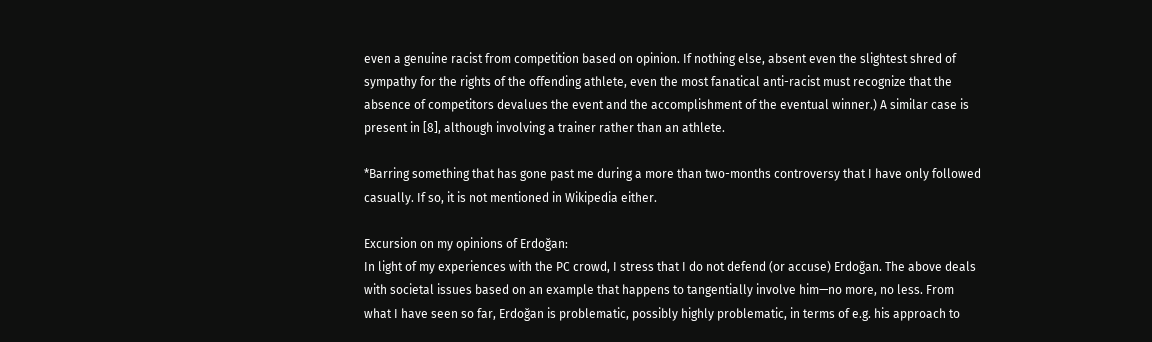even a genuine racist from competition based on opinion. If nothing else, absent even the slightest shred of sympathy for the rights of the offending athlete, even the most fanatical anti-racist must recognize that the absence of competitors devalues the event and the accomplishment of the eventual winner.) A similar case is present in [8], although involving a trainer rather than an athlete.

*Barring something that has gone past me during a more than two-months controversy that I have only followed casually. If so, it is not mentioned in Wikipedia either.

Excursion on my opinions of Erdoğan:
In light of my experiences with the PC crowd, I stress that I do not defend (or accuse) Erdoğan. The above deals with societal issues based on an example that happens to tangentially involve him—no more, no less. From what I have seen so far, Erdoğan is problematic, possibly highly problematic, in terms of e.g. his approach to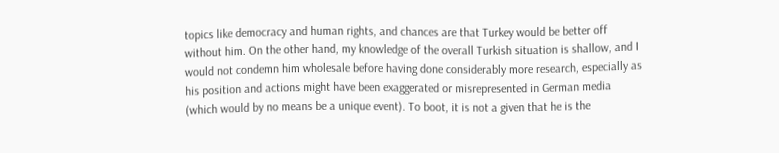topics like democracy and human rights, and chances are that Turkey would be better off without him. On the other hand, my knowledge of the overall Turkish situation is shallow, and I would not condemn him wholesale before having done considerably more research, especially as his position and actions might have been exaggerated or misrepresented in German media (which would by no means be a unique event). To boot, it is not a given that he is the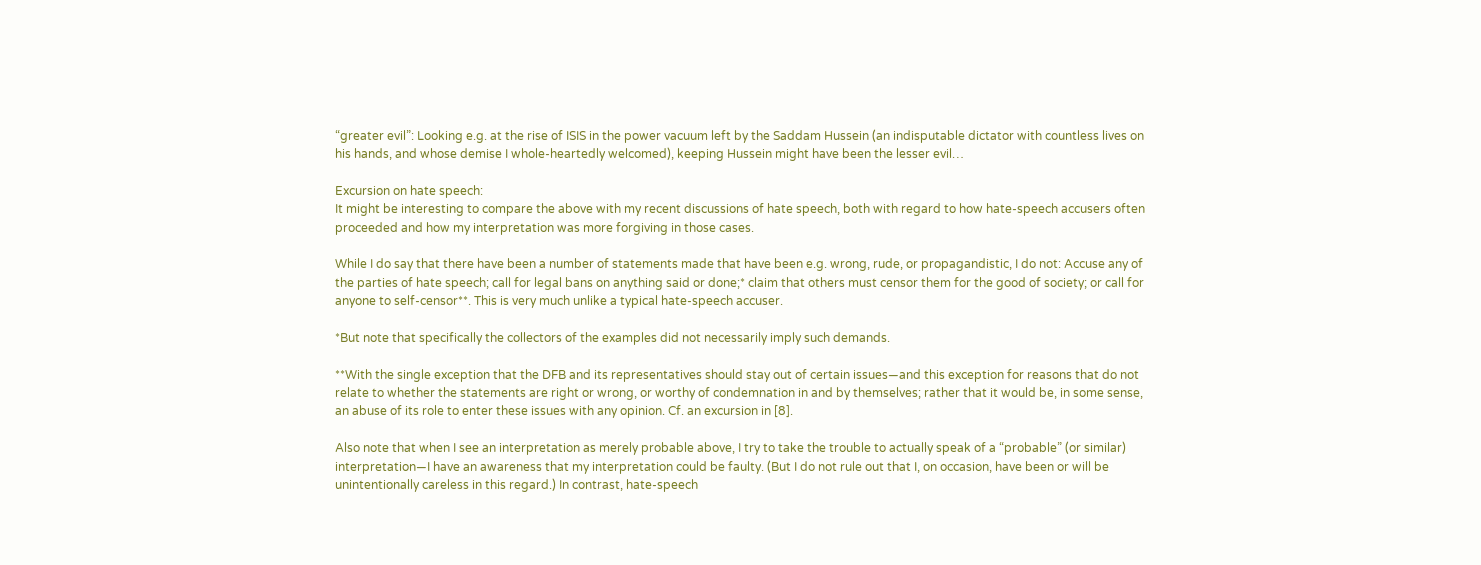“greater evil”: Looking e.g. at the rise of ISIS in the power vacuum left by the Saddam Hussein (an indisputable dictator with countless lives on his hands, and whose demise I whole-heartedly welcomed), keeping Hussein might have been the lesser evil…

Excursion on hate speech:
It might be interesting to compare the above with my recent discussions of hate speech, both with regard to how hate-speech accusers often proceeded and how my interpretation was more forgiving in those cases.

While I do say that there have been a number of statements made that have been e.g. wrong, rude, or propagandistic, I do not: Accuse any of the parties of hate speech; call for legal bans on anything said or done;* claim that others must censor them for the good of society; or call for anyone to self-censor**. This is very much unlike a typical hate-speech accuser.

*But note that specifically the collectors of the examples did not necessarily imply such demands.

**With the single exception that the DFB and its representatives should stay out of certain issues—and this exception for reasons that do not relate to whether the statements are right or wrong, or worthy of condemnation in and by themselves; rather that it would be, in some sense, an abuse of its role to enter these issues with any opinion. Cf. an excursion in [8].

Also note that when I see an interpretation as merely probable above, I try to take the trouble to actually speak of a “probable” (or similar) interpretation—I have an awareness that my interpretation could be faulty. (But I do not rule out that I, on occasion, have been or will be unintentionally careless in this regard.) In contrast, hate-speech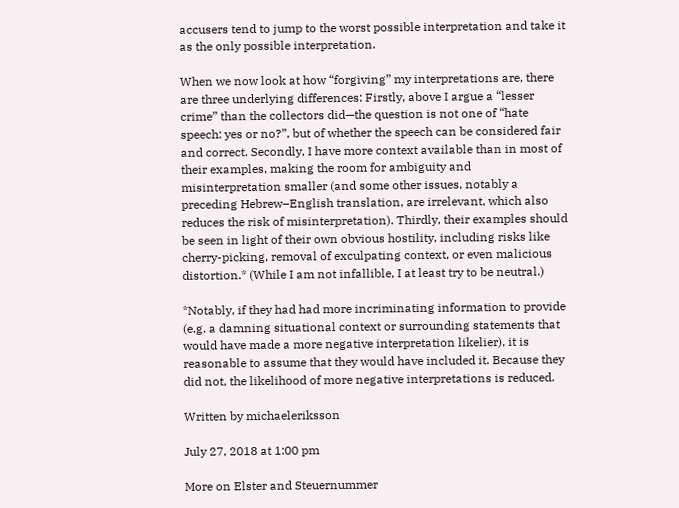accusers tend to jump to the worst possible interpretation and take it as the only possible interpretation.

When we now look at how “forgiving” my interpretations are, there are three underlying differences: Firstly, above I argue a “lesser crime” than the collectors did—the question is not one of “hate speech: yes or no?”, but of whether the speech can be considered fair and correct. Secondly, I have more context available than in most of their examples, making the room for ambiguity and misinterpretation smaller (and some other issues, notably a preceding Hebrew–English translation, are irrelevant, which also reduces the risk of misinterpretation). Thirdly, their examples should be seen in light of their own obvious hostility, including risks like cherry-picking, removal of exculpating context, or even malicious distortion.* (While I am not infallible, I at least try to be neutral.)

*Notably, if they had had more incriminating information to provide (e.g. a damning situational context or surrounding statements that would have made a more negative interpretation likelier), it is reasonable to assume that they would have included it. Because they did not, the likelihood of more negative interpretations is reduced.

Written by michaeleriksson

July 27, 2018 at 1:00 pm

More on Elster and Steuernummer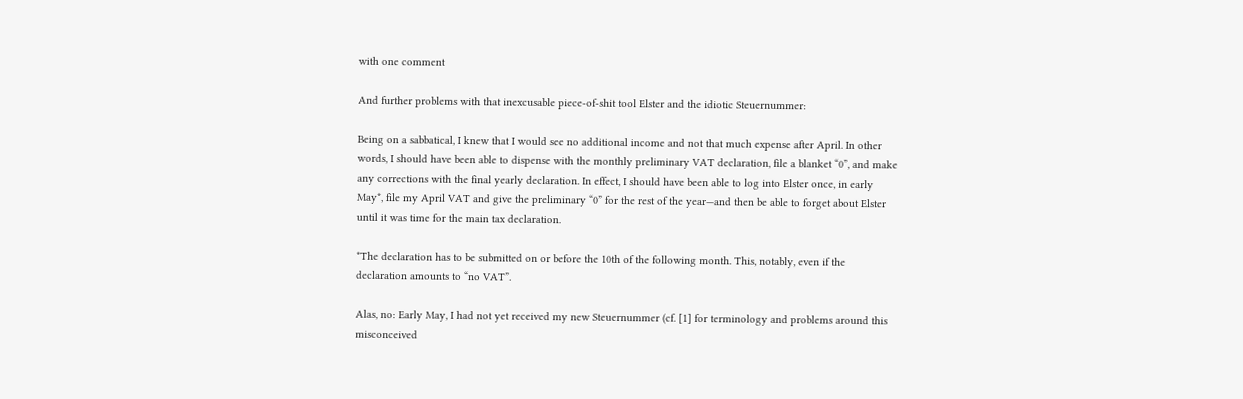with one comment

And further problems with that inexcusable piece-of-shit tool Elster and the idiotic Steuernummer:

Being on a sabbatical, I knew that I would see no additional income and not that much expense after April. In other words, I should have been able to dispense with the monthly preliminary VAT declaration, file a blanket “0”, and make any corrections with the final yearly declaration. In effect, I should have been able to log into Elster once, in early May*, file my April VAT and give the preliminary “0” for the rest of the year—and then be able to forget about Elster until it was time for the main tax declaration.

*The declaration has to be submitted on or before the 10th of the following month. This, notably, even if the declaration amounts to “no VAT”.

Alas, no: Early May, I had not yet received my new Steuernummer (cf. [1] for terminology and problems around this misconceived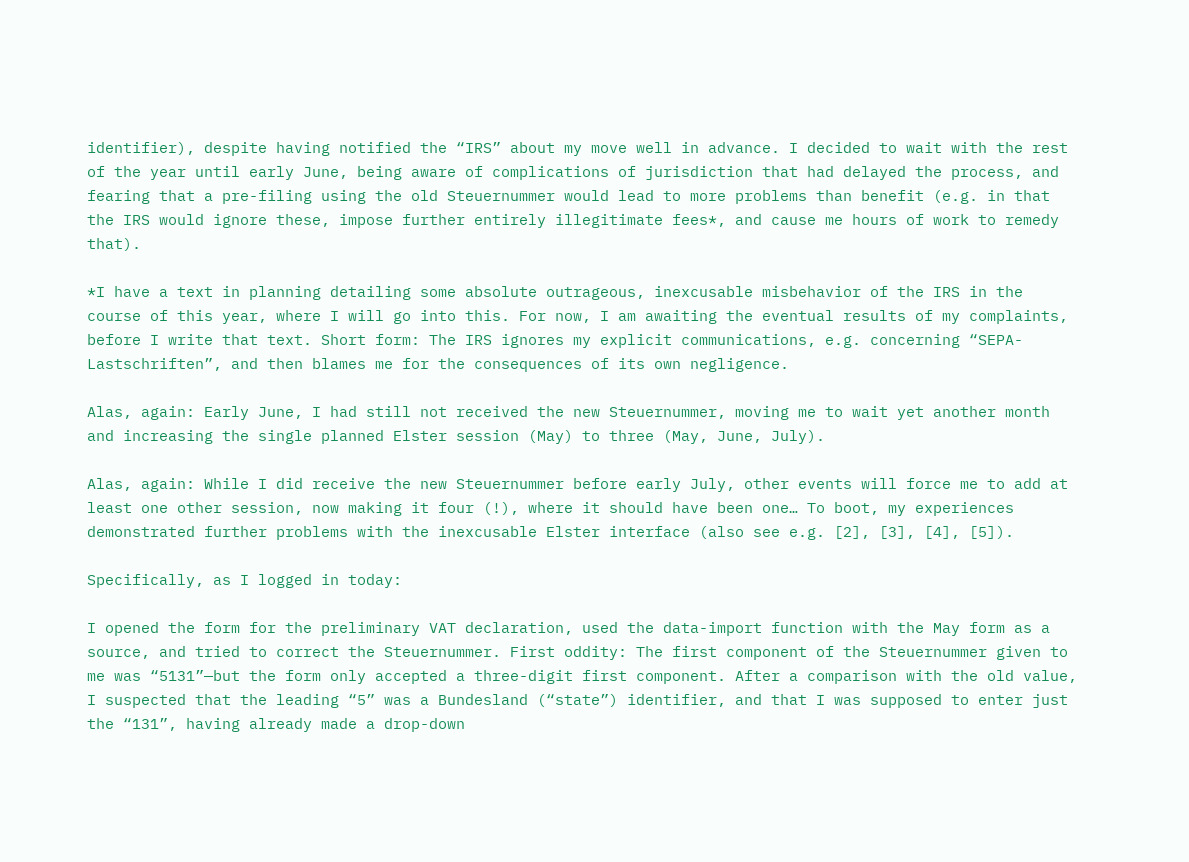identifier), despite having notified the “IRS” about my move well in advance. I decided to wait with the rest of the year until early June, being aware of complications of jurisdiction that had delayed the process, and fearing that a pre-filing using the old Steuernummer would lead to more problems than benefit (e.g. in that the IRS would ignore these, impose further entirely illegitimate fees*, and cause me hours of work to remedy that).

*I have a text in planning detailing some absolute outrageous, inexcusable misbehavior of the IRS in the course of this year, where I will go into this. For now, I am awaiting the eventual results of my complaints, before I write that text. Short form: The IRS ignores my explicit communications, e.g. concerning “SEPA-Lastschriften”, and then blames me for the consequences of its own negligence.

Alas, again: Early June, I had still not received the new Steuernummer, moving me to wait yet another month and increasing the single planned Elster session (May) to three (May, June, July).

Alas, again: While I did receive the new Steuernummer before early July, other events will force me to add at least one other session, now making it four (!), where it should have been one… To boot, my experiences demonstrated further problems with the inexcusable Elster interface (also see e.g. [2], [3], [4], [5]).

Specifically, as I logged in today:

I opened the form for the preliminary VAT declaration, used the data-import function with the May form as a source, and tried to correct the Steuernummer. First oddity: The first component of the Steuernummer given to me was “5131”—but the form only accepted a three-digit first component. After a comparison with the old value, I suspected that the leading “5” was a Bundesland (“state”) identifier, and that I was supposed to enter just the “131”, having already made a drop-down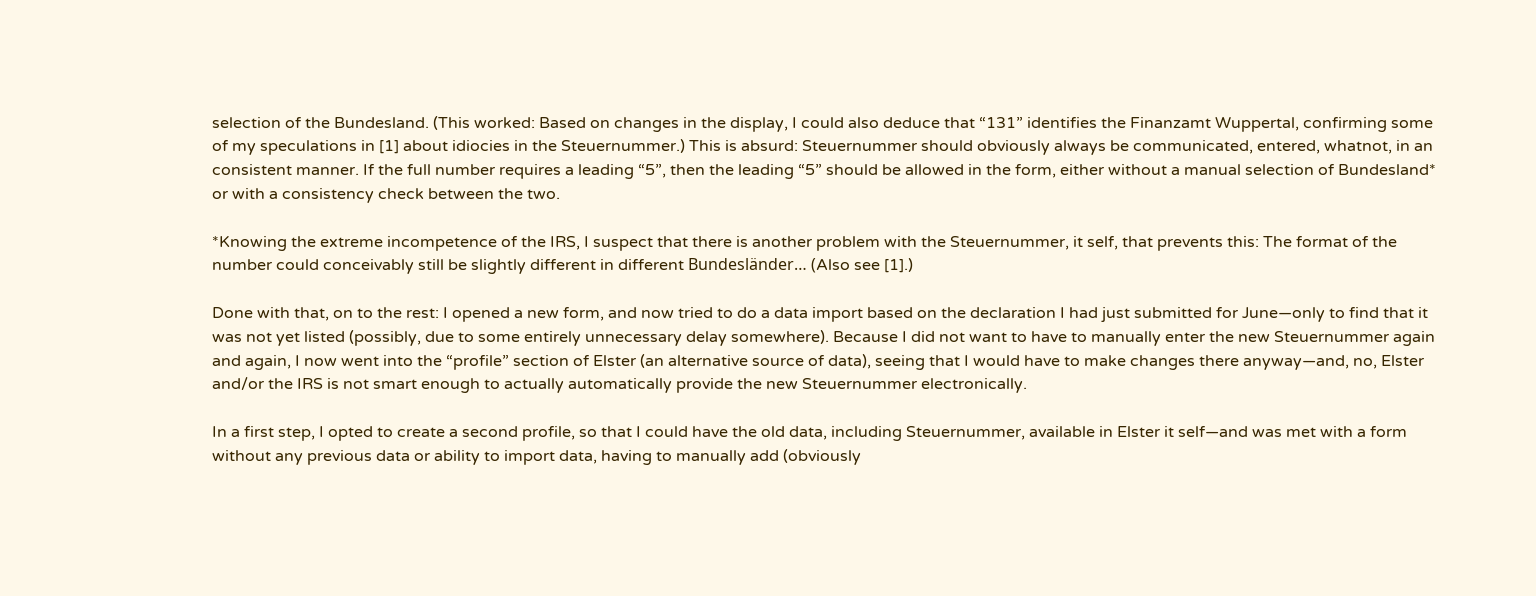selection of the Bundesland. (This worked: Based on changes in the display, I could also deduce that “131” identifies the Finanzamt Wuppertal, confirming some of my speculations in [1] about idiocies in the Steuernummer.) This is absurd: Steuernummer should obviously always be communicated, entered, whatnot, in an consistent manner. If the full number requires a leading “5”, then the leading “5” should be allowed in the form, either without a manual selection of Bundesland* or with a consistency check between the two.

*Knowing the extreme incompetence of the IRS, I suspect that there is another problem with the Steuernummer, it self, that prevents this: The format of the number could conceivably still be slightly different in different Bundesländer… (Also see [1].)

Done with that, on to the rest: I opened a new form, and now tried to do a data import based on the declaration I had just submitted for June—only to find that it was not yet listed (possibly, due to some entirely unnecessary delay somewhere). Because I did not want to have to manually enter the new Steuernummer again and again, I now went into the “profile” section of Elster (an alternative source of data), seeing that I would have to make changes there anyway—and, no, Elster and/or the IRS is not smart enough to actually automatically provide the new Steuernummer electronically.

In a first step, I opted to create a second profile, so that I could have the old data, including Steuernummer, available in Elster it self—and was met with a form without any previous data or ability to import data, having to manually add (obviously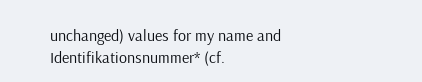unchanged) values for my name and Identifikationsnummer* (cf.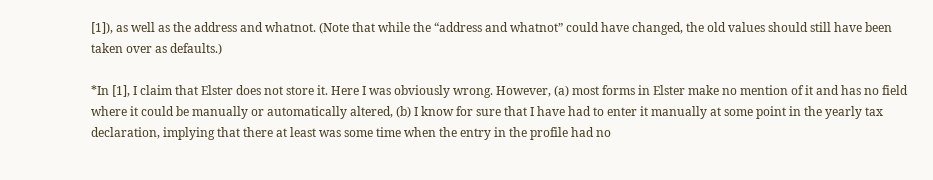[1]), as well as the address and whatnot. (Note that while the “address and whatnot” could have changed, the old values should still have been taken over as defaults.)

*In [1], I claim that Elster does not store it. Here I was obviously wrong. However, (a) most forms in Elster make no mention of it and has no field where it could be manually or automatically altered, (b) I know for sure that I have had to enter it manually at some point in the yearly tax declaration, implying that there at least was some time when the entry in the profile had no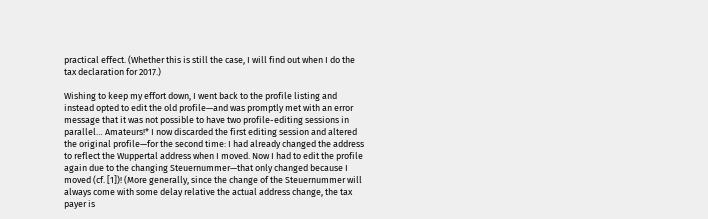practical effect. (Whether this is still the case, I will find out when I do the tax declaration for 2017.)

Wishing to keep my effort down, I went back to the profile listing and instead opted to edit the old profile—and was promptly met with an error message that it was not possible to have two profile-editing sessions in parallel… Amateurs!* I now discarded the first editing session and altered the original profile—for the second time: I had already changed the address to reflect the Wuppertal address when I moved. Now I had to edit the profile again due to the changing Steuernummer—that only changed because I moved (cf. [1])! (More generally, since the change of the Steuernummer will always come with some delay relative the actual address change, the tax payer is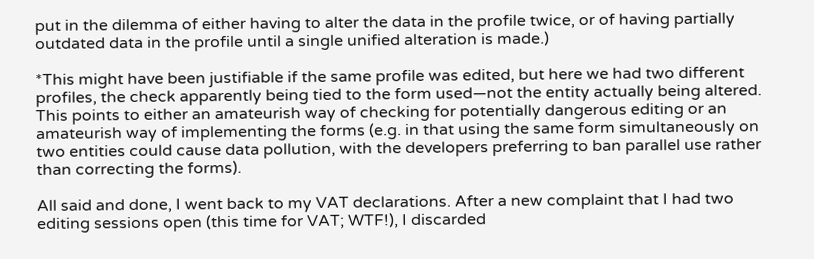put in the dilemma of either having to alter the data in the profile twice, or of having partially outdated data in the profile until a single unified alteration is made.)

*This might have been justifiable if the same profile was edited, but here we had two different profiles, the check apparently being tied to the form used—not the entity actually being altered. This points to either an amateurish way of checking for potentially dangerous editing or an amateurish way of implementing the forms (e.g. in that using the same form simultaneously on two entities could cause data pollution, with the developers preferring to ban parallel use rather than correcting the forms).

All said and done, I went back to my VAT declarations. After a new complaint that I had two editing sessions open (this time for VAT; WTF!), I discarded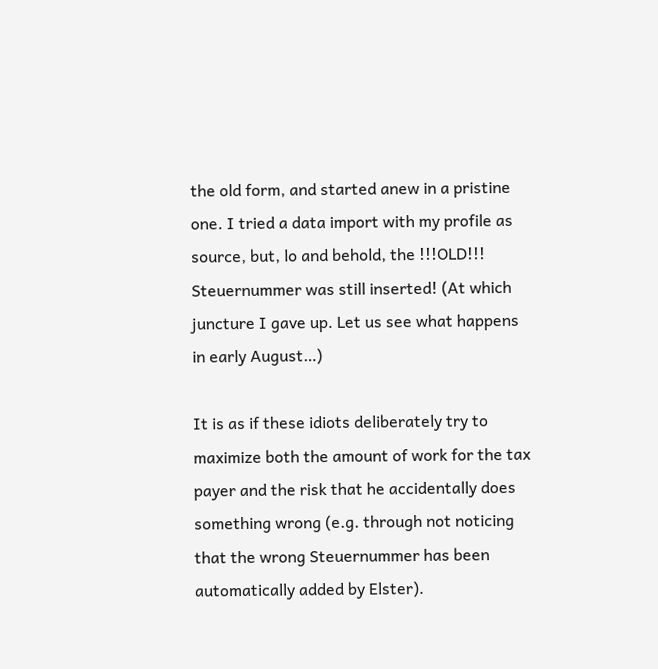the old form, and started anew in a pristine one. I tried a data import with my profile as source, but, lo and behold, the !!!OLD!!! Steuernummer was still inserted! (At which juncture I gave up. Let us see what happens in early August…)

It is as if these idiots deliberately try to maximize both the amount of work for the tax payer and the risk that he accidentally does something wrong (e.g. through not noticing that the wrong Steuernummer has been automatically added by Elster).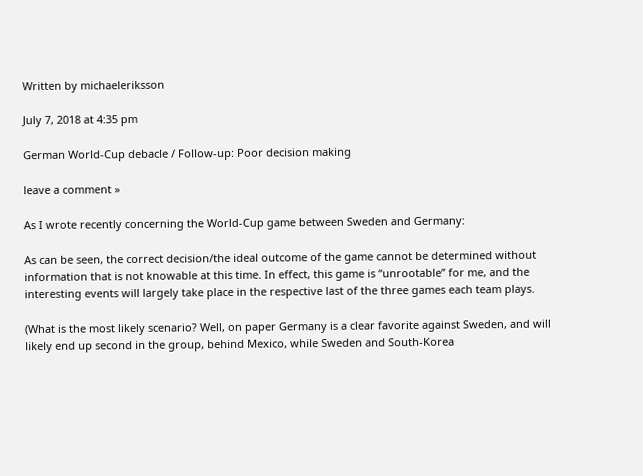Written by michaeleriksson

July 7, 2018 at 4:35 pm

German World-Cup debacle / Follow-up: Poor decision making

leave a comment »

As I wrote recently concerning the World-Cup game between Sweden and Germany:

As can be seen, the correct decision/the ideal outcome of the game cannot be determined without information that is not knowable at this time. In effect, this game is “unrootable” for me, and the interesting events will largely take place in the respective last of the three games each team plays.

(What is the most likely scenario? Well, on paper Germany is a clear favorite against Sweden, and will likely end up second in the group, behind Mexico, while Sweden and South-Korea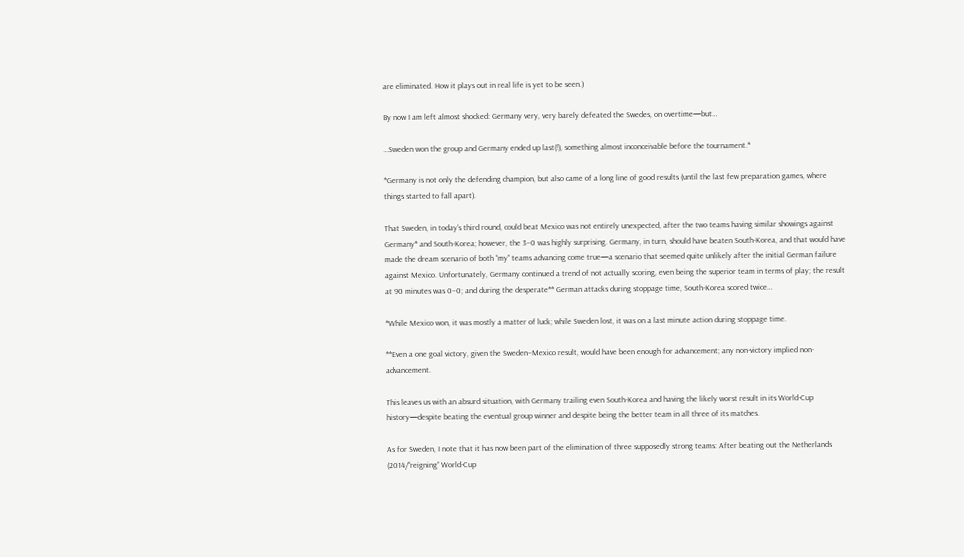are eliminated. How it plays out in real life is yet to be seen.)

By now I am left almost shocked: Germany very, very barely defeated the Swedes, on overtime—but…

…Sweden won the group and Germany ended up last(!), something almost inconceivable before the tournament.*

*Germany is not only the defending champion, but also came of a long line of good results (until the last few preparation games, where things started to fall apart).

That Sweden, in today’s third round, could beat Mexico was not entirely unexpected, after the two teams having similar showings against Germany* and South-Korea; however, the 3–0 was highly surprising. Germany, in turn, should have beaten South-Korea, and that would have made the dream scenario of both “my” teams advancing come true—a scenario that seemed quite unlikely after the initial German failure against Mexico. Unfortunately, Germany continued a trend of not actually scoring, even being the superior team in terms of play; the result at 90 minutes was 0–0; and during the desperate** German attacks during stoppage time, South-Korea scored twice…

*While Mexico won, it was mostly a matter of luck; while Sweden lost, it was on a last minute action during stoppage time.

**Even a one goal victory, given the Sweden–Mexico result, would have been enough for advancement; any non-victory implied non-advancement.

This leaves us with an absurd situation, with Germany trailing even South-Korea and having the likely worst result in its World-Cup history—despite beating the eventual group winner and despite being the better team in all three of its matches.

As for Sweden, I note that it has now been part of the elimination of three supposedly strong teams: After beating out the Netherlands (2014/“reigning” World-Cup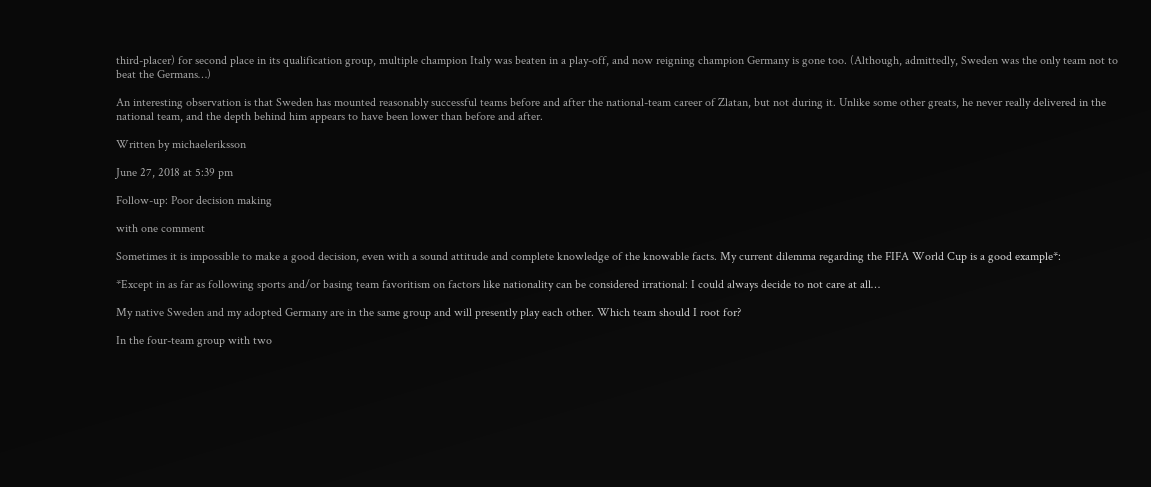third-placer) for second place in its qualification group, multiple champion Italy was beaten in a play-off, and now reigning champion Germany is gone too. (Although, admittedly, Sweden was the only team not to beat the Germans…)

An interesting observation is that Sweden has mounted reasonably successful teams before and after the national-team career of Zlatan, but not during it. Unlike some other greats, he never really delivered in the national team, and the depth behind him appears to have been lower than before and after.

Written by michaeleriksson

June 27, 2018 at 5:39 pm

Follow-up: Poor decision making

with one comment

Sometimes it is impossible to make a good decision, even with a sound attitude and complete knowledge of the knowable facts. My current dilemma regarding the FIFA World Cup is a good example*:

*Except in as far as following sports and/or basing team favoritism on factors like nationality can be considered irrational: I could always decide to not care at all…

My native Sweden and my adopted Germany are in the same group and will presently play each other. Which team should I root for?

In the four-team group with two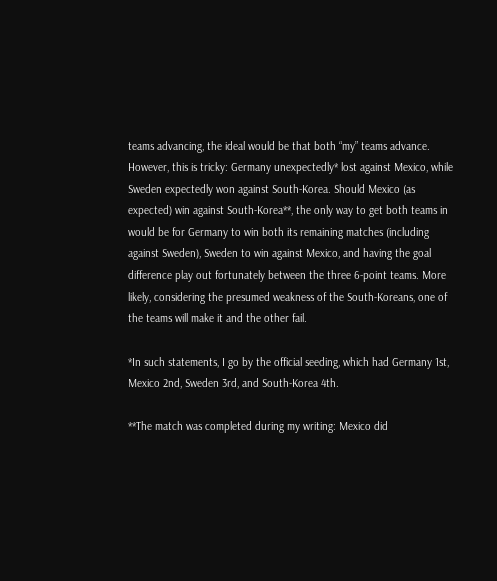teams advancing, the ideal would be that both “my” teams advance. However, this is tricky: Germany unexpectedly* lost against Mexico, while Sweden expectedly won against South-Korea. Should Mexico (as expected) win against South-Korea**, the only way to get both teams in would be for Germany to win both its remaining matches (including against Sweden), Sweden to win against Mexico, and having the goal difference play out fortunately between the three 6-point teams. More likely, considering the presumed weakness of the South-Koreans, one of the teams will make it and the other fail.

*In such statements, I go by the official seeding, which had Germany 1st, Mexico 2nd, Sweden 3rd, and South-Korea 4th.

**The match was completed during my writing: Mexico did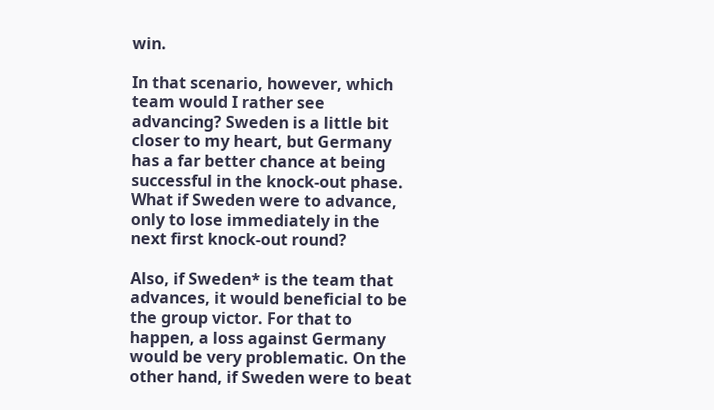win.

In that scenario, however, which team would I rather see advancing? Sweden is a little bit closer to my heart, but Germany has a far better chance at being successful in the knock-out phase. What if Sweden were to advance, only to lose immediately in the next first knock-out round?

Also, if Sweden* is the team that advances, it would beneficial to be the group victor. For that to happen, a loss against Germany would be very problematic. On the other hand, if Sweden were to beat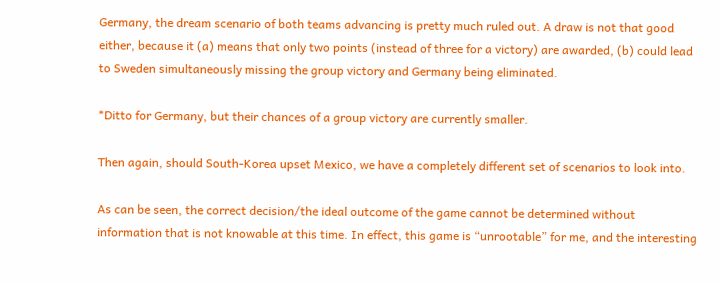Germany, the dream scenario of both teams advancing is pretty much ruled out. A draw is not that good either, because it (a) means that only two points (instead of three for a victory) are awarded, (b) could lead to Sweden simultaneously missing the group victory and Germany being eliminated.

*Ditto for Germany, but their chances of a group victory are currently smaller.

Then again, should South-Korea upset Mexico, we have a completely different set of scenarios to look into.

As can be seen, the correct decision/the ideal outcome of the game cannot be determined without information that is not knowable at this time. In effect, this game is “unrootable” for me, and the interesting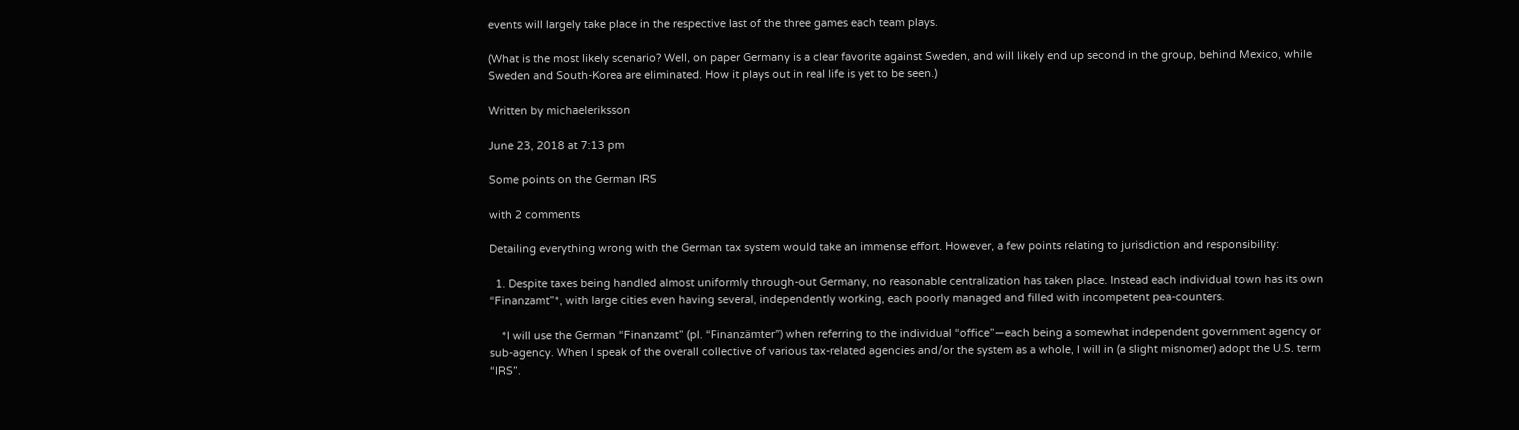events will largely take place in the respective last of the three games each team plays.

(What is the most likely scenario? Well, on paper Germany is a clear favorite against Sweden, and will likely end up second in the group, behind Mexico, while Sweden and South-Korea are eliminated. How it plays out in real life is yet to be seen.)

Written by michaeleriksson

June 23, 2018 at 7:13 pm

Some points on the German IRS

with 2 comments

Detailing everything wrong with the German tax system would take an immense effort. However, a few points relating to jurisdiction and responsibility:

  1. Despite taxes being handled almost uniformly through-out Germany, no reasonable centralization has taken place. Instead each individual town has its own “Finanzamt”*, with large cities even having several, independently working, each poorly managed and filled with incompetent pea-counters.

    *I will use the German “Finanzamt” (pl. “Finanzämter”) when referring to the individual “office”—each being a somewhat independent government agency or sub-agency. When I speak of the overall collective of various tax-related agencies and/or the system as a whole, I will in (a slight misnomer) adopt the U.S. term “IRS”.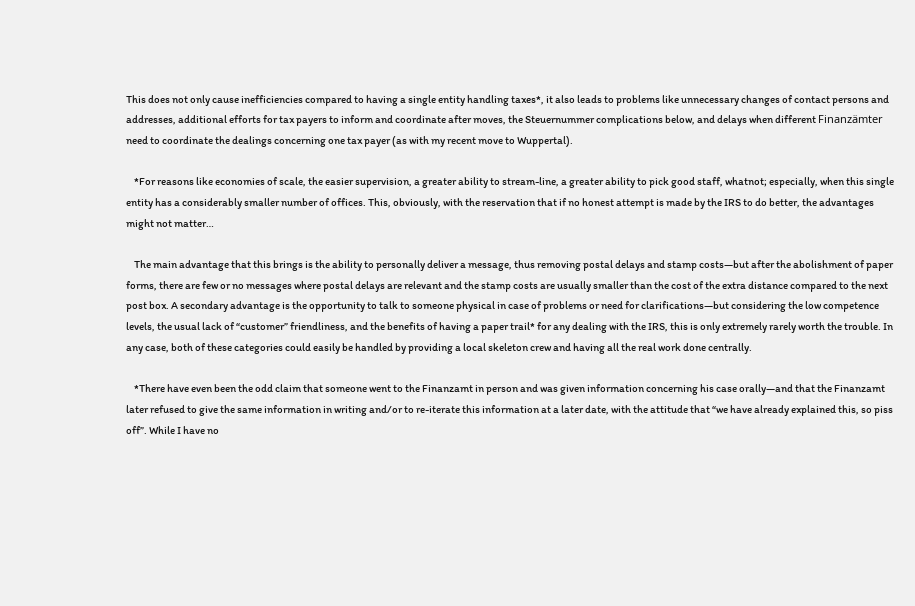This does not only cause inefficiencies compared to having a single entity handling taxes*, it also leads to problems like unnecessary changes of contact persons and addresses, additional efforts for tax payers to inform and coordinate after moves, the Steuernummer complications below, and delays when different Finanzämter need to coordinate the dealings concerning one tax payer (as with my recent move to Wuppertal).

    *For reasons like economies of scale, the easier supervision, a greater ability to stream-line, a greater ability to pick good staff, whatnot; especially, when this single entity has a considerably smaller number of offices. This, obviously, with the reservation that if no honest attempt is made by the IRS to do better, the advantages might not matter…

    The main advantage that this brings is the ability to personally deliver a message, thus removing postal delays and stamp costs—but after the abolishment of paper forms, there are few or no messages where postal delays are relevant and the stamp costs are usually smaller than the cost of the extra distance compared to the next post box. A secondary advantage is the opportunity to talk to someone physical in case of problems or need for clarifications—but considering the low competence levels, the usual lack of “customer” friendliness, and the benefits of having a paper trail* for any dealing with the IRS, this is only extremely rarely worth the trouble. In any case, both of these categories could easily be handled by providing a local skeleton crew and having all the real work done centrally.

    *There have even been the odd claim that someone went to the Finanzamt in person and was given information concerning his case orally—and that the Finanzamt later refused to give the same information in writing and/or to re-iterate this information at a later date, with the attitude that “we have already explained this, so piss off”. While I have no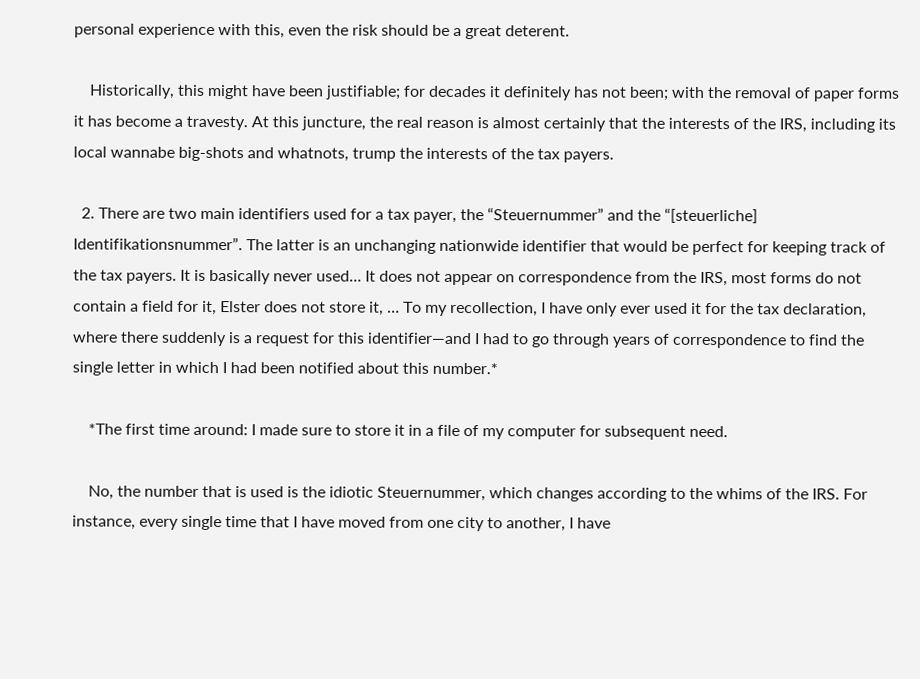personal experience with this, even the risk should be a great deterent.

    Historically, this might have been justifiable; for decades it definitely has not been; with the removal of paper forms it has become a travesty. At this juncture, the real reason is almost certainly that the interests of the IRS, including its local wannabe big-shots and whatnots, trump the interests of the tax payers.

  2. There are two main identifiers used for a tax payer, the “Steuernummer” and the “[steuerliche] Identifikationsnummer”. The latter is an unchanging nationwide identifier that would be perfect for keeping track of the tax payers. It is basically never used… It does not appear on correspondence from the IRS, most forms do not contain a field for it, Elster does not store it, … To my recollection, I have only ever used it for the tax declaration, where there suddenly is a request for this identifier—and I had to go through years of correspondence to find the single letter in which I had been notified about this number.*

    *The first time around: I made sure to store it in a file of my computer for subsequent need.

    No, the number that is used is the idiotic Steuernummer, which changes according to the whims of the IRS. For instance, every single time that I have moved from one city to another, I have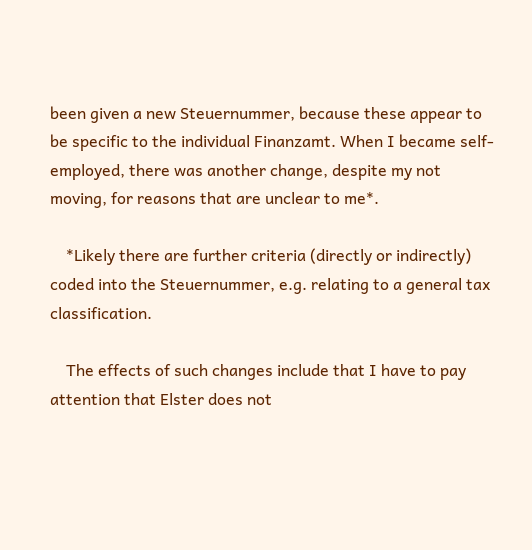been given a new Steuernummer, because these appear to be specific to the individual Finanzamt. When I became self-employed, there was another change, despite my not moving, for reasons that are unclear to me*.

    *Likely there are further criteria (directly or indirectly) coded into the Steuernummer, e.g. relating to a general tax classification.

    The effects of such changes include that I have to pay attention that Elster does not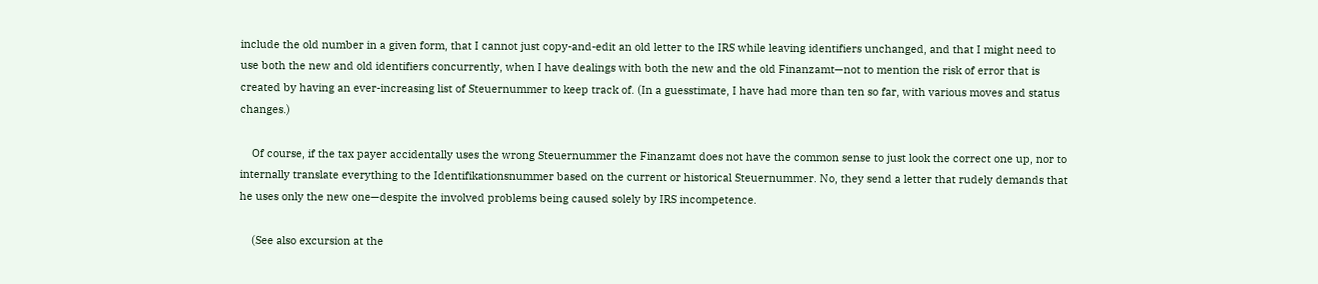include the old number in a given form, that I cannot just copy-and-edit an old letter to the IRS while leaving identifiers unchanged, and that I might need to use both the new and old identifiers concurrently, when I have dealings with both the new and the old Finanzamt—not to mention the risk of error that is created by having an ever-increasing list of Steuernummer to keep track of. (In a guesstimate, I have had more than ten so far, with various moves and status changes.)

    Of course, if the tax payer accidentally uses the wrong Steuernummer the Finanzamt does not have the common sense to just look the correct one up, nor to internally translate everything to the Identifikationsnummer based on the current or historical Steuernummer. No, they send a letter that rudely demands that he uses only the new one—despite the involved problems being caused solely by IRS incompetence.

    (See also excursion at the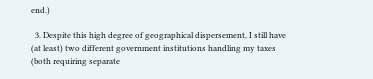end.)

  3. Despite this high degree of geographical dispersement, I still have (at least) two different government institutions handling my taxes (both requiring separate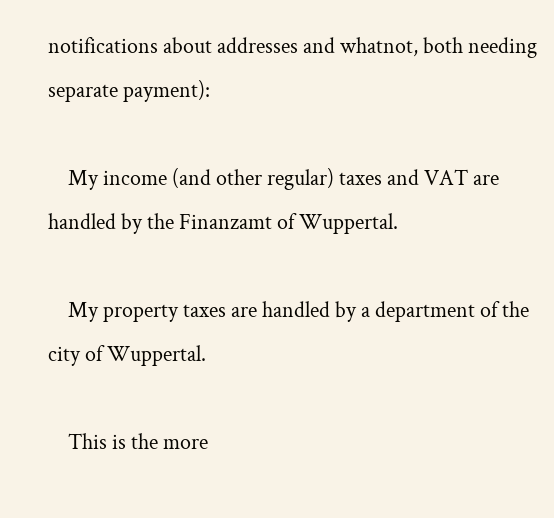notifications about addresses and whatnot, both needing separate payment):

    My income (and other regular) taxes and VAT are handled by the Finanzamt of Wuppertal.

    My property taxes are handled by a department of the city of Wuppertal.

    This is the more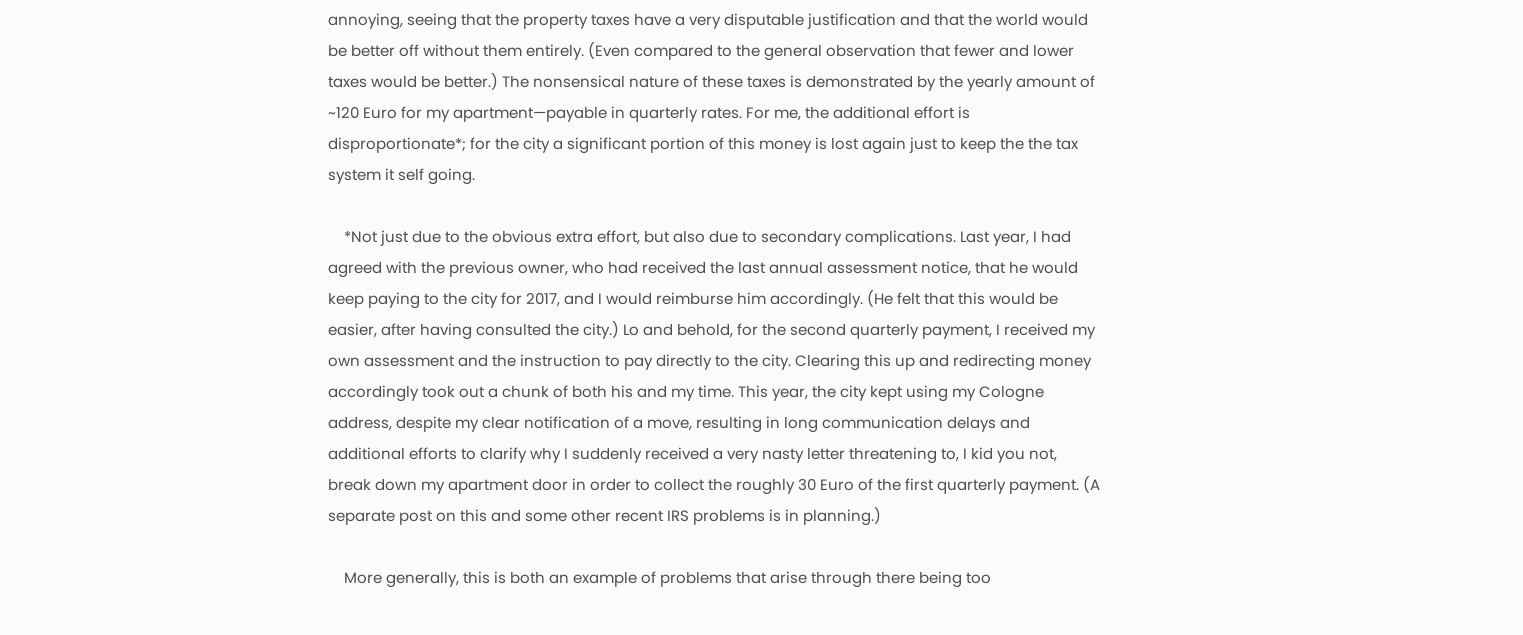annoying, seeing that the property taxes have a very disputable justification and that the world would be better off without them entirely. (Even compared to the general observation that fewer and lower taxes would be better.) The nonsensical nature of these taxes is demonstrated by the yearly amount of ~120 Euro for my apartment—payable in quarterly rates. For me, the additional effort is disproportionate*; for the city a significant portion of this money is lost again just to keep the the tax system it self going.

    *Not just due to the obvious extra effort, but also due to secondary complications. Last year, I had agreed with the previous owner, who had received the last annual assessment notice, that he would keep paying to the city for 2017, and I would reimburse him accordingly. (He felt that this would be easier, after having consulted the city.) Lo and behold, for the second quarterly payment, I received my own assessment and the instruction to pay directly to the city. Clearing this up and redirecting money accordingly took out a chunk of both his and my time. This year, the city kept using my Cologne address, despite my clear notification of a move, resulting in long communication delays and additional efforts to clarify why I suddenly received a very nasty letter threatening to, I kid you not, break down my apartment door in order to collect the roughly 30 Euro of the first quarterly payment. (A separate post on this and some other recent IRS problems is in planning.)

    More generally, this is both an example of problems that arise through there being too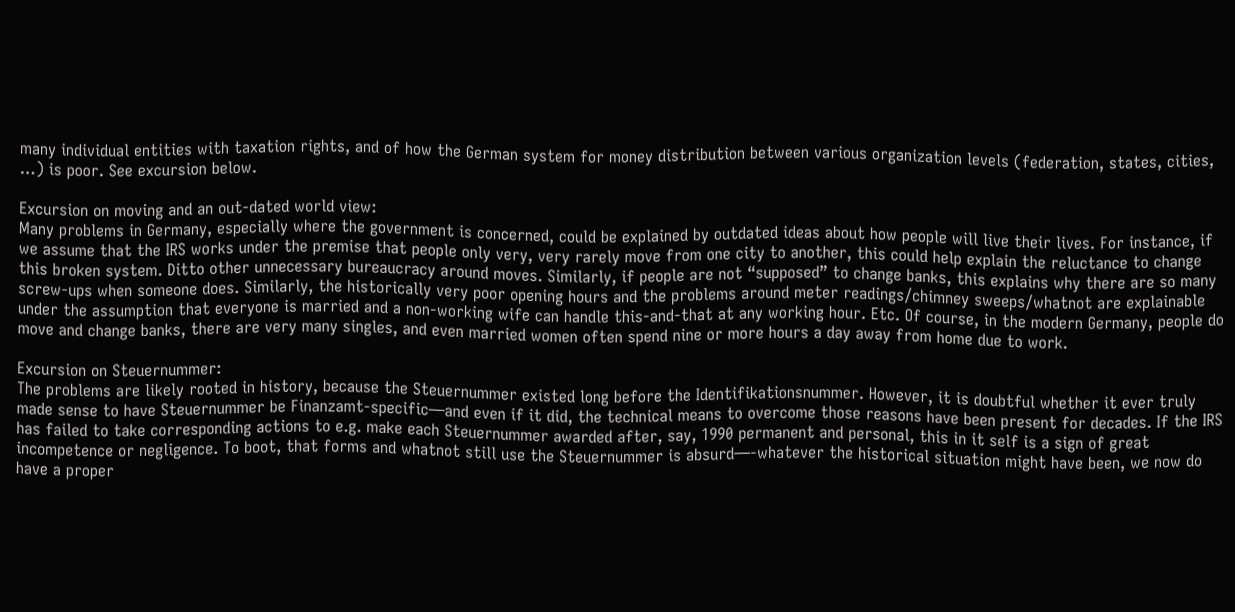many individual entities with taxation rights, and of how the German system for money distribution between various organization levels (federation, states, cities, …) is poor. See excursion below.

Excursion on moving and an out-dated world view:
Many problems in Germany, especially where the government is concerned, could be explained by outdated ideas about how people will live their lives. For instance, if we assume that the IRS works under the premise that people only very, very rarely move from one city to another, this could help explain the reluctance to change this broken system. Ditto other unnecessary bureaucracy around moves. Similarly, if people are not “supposed” to change banks, this explains why there are so many screw-ups when someone does. Similarly, the historically very poor opening hours and the problems around meter readings/chimney sweeps/whatnot are explainable under the assumption that everyone is married and a non-working wife can handle this-and-that at any working hour. Etc. Of course, in the modern Germany, people do move and change banks, there are very many singles, and even married women often spend nine or more hours a day away from home due to work.

Excursion on Steuernummer:
The problems are likely rooted in history, because the Steuernummer existed long before the Identifikationsnummer. However, it is doubtful whether it ever truly made sense to have Steuernummer be Finanzamt-specific—and even if it did, the technical means to overcome those reasons have been present for decades. If the IRS has failed to take corresponding actions to e.g. make each Steuernummer awarded after, say, 1990 permanent and personal, this in it self is a sign of great incompetence or negligence. To boot, that forms and whatnot still use the Steuernummer is absurd—-whatever the historical situation might have been, we now do have a proper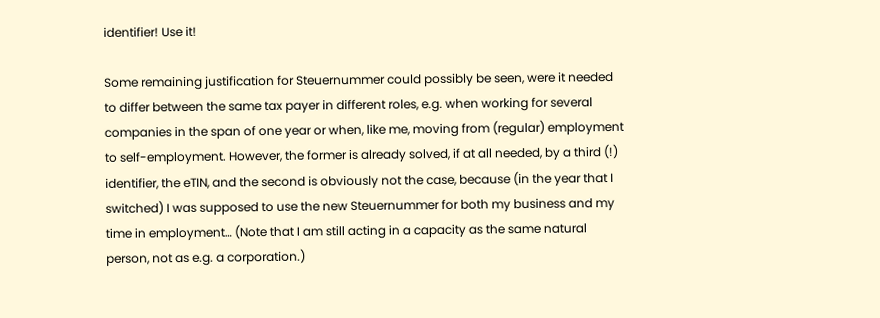identifier! Use it!

Some remaining justification for Steuernummer could possibly be seen, were it needed to differ between the same tax payer in different roles, e.g. when working for several companies in the span of one year or when, like me, moving from (regular) employment to self-employment. However, the former is already solved, if at all needed, by a third (!) identifier, the eTIN, and the second is obviously not the case, because (in the year that I switched) I was supposed to use the new Steuernummer for both my business and my time in employment… (Note that I am still acting in a capacity as the same natural person, not as e.g. a corporation.)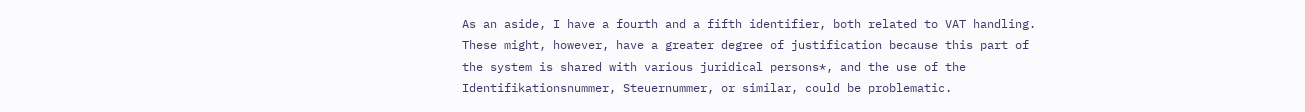As an aside, I have a fourth and a fifth identifier, both related to VAT handling. These might, however, have a greater degree of justification because this part of the system is shared with various juridical persons*, and the use of the Identifikationsnummer, Steuernummer, or similar, could be problematic.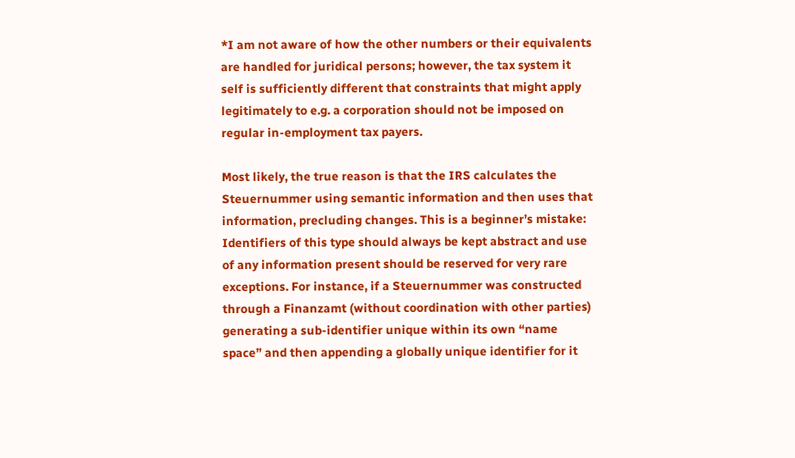*I am not aware of how the other numbers or their equivalents are handled for juridical persons; however, the tax system it self is sufficiently different that constraints that might apply legitimately to e.g. a corporation should not be imposed on regular in-employment tax payers.

Most likely, the true reason is that the IRS calculates the Steuernummer using semantic information and then uses that information, precluding changes. This is a beginner’s mistake: Identifiers of this type should always be kept abstract and use of any information present should be reserved for very rare exceptions. For instance, if a Steuernummer was constructed through a Finanzamt (without coordination with other parties) generating a sub-identifier unique within its own “name space” and then appending a globally unique identifier for it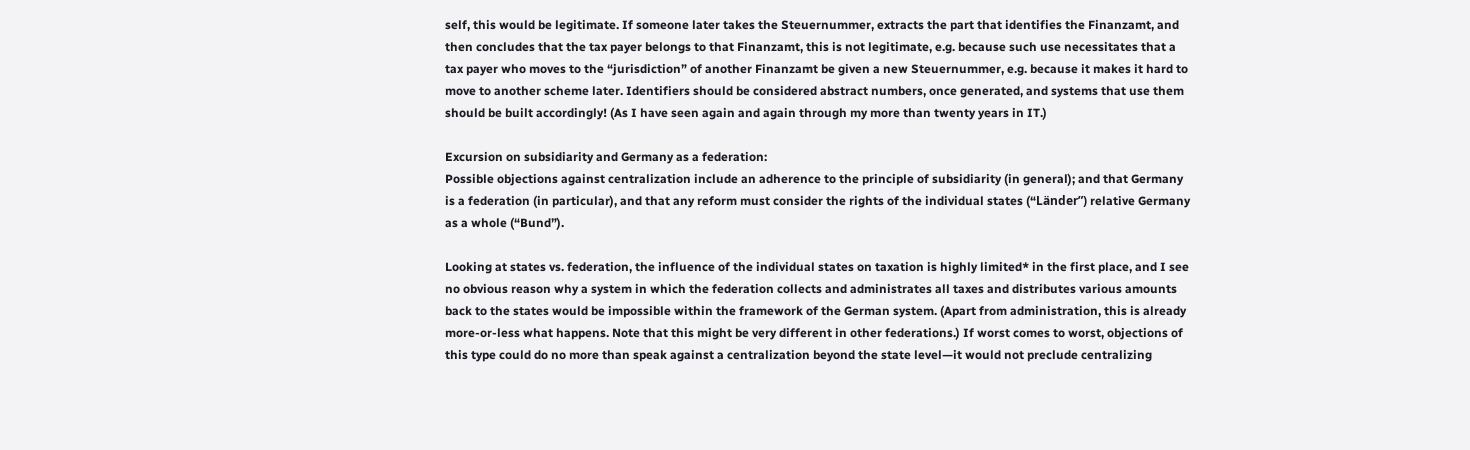self, this would be legitimate. If someone later takes the Steuernummer, extracts the part that identifies the Finanzamt, and then concludes that the tax payer belongs to that Finanzamt, this is not legitimate, e.g. because such use necessitates that a tax payer who moves to the “jurisdiction” of another Finanzamt be given a new Steuernummer, e.g. because it makes it hard to move to another scheme later. Identifiers should be considered abstract numbers, once generated, and systems that use them should be built accordingly! (As I have seen again and again through my more than twenty years in IT.)

Excursion on subsidiarity and Germany as a federation:
Possible objections against centralization include an adherence to the principle of subsidiarity (in general); and that Germany is a federation (in particular), and that any reform must consider the rights of the individual states (“Länder”) relative Germany as a whole (“Bund”).

Looking at states vs. federation, the influence of the individual states on taxation is highly limited* in the first place, and I see no obvious reason why a system in which the federation collects and administrates all taxes and distributes various amounts back to the states would be impossible within the framework of the German system. (Apart from administration, this is already more-or-less what happens. Note that this might be very different in other federations.) If worst comes to worst, objections of this type could do no more than speak against a centralization beyond the state level—it would not preclude centralizing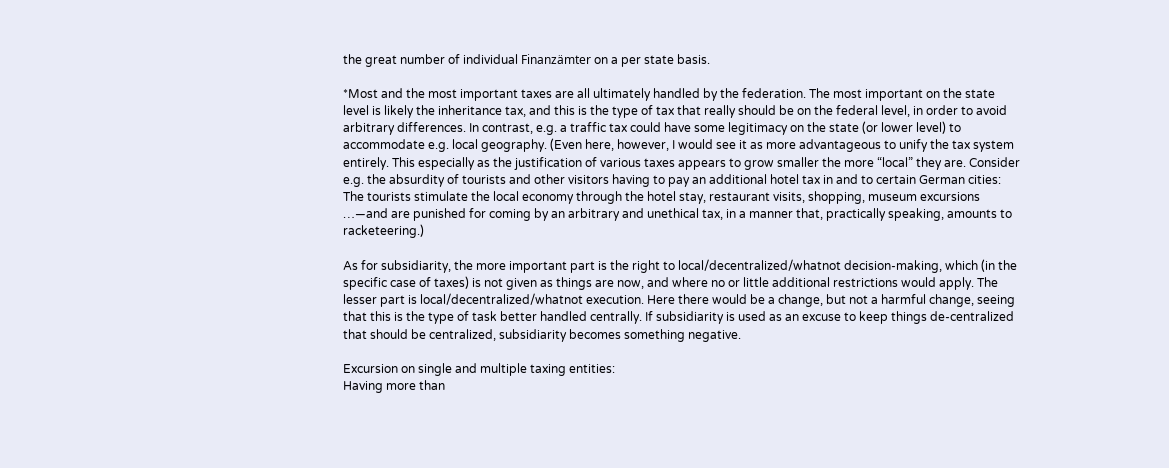the great number of individual Finanzämter on a per state basis.

*Most and the most important taxes are all ultimately handled by the federation. The most important on the state level is likely the inheritance tax, and this is the type of tax that really should be on the federal level, in order to avoid arbitrary differences. In contrast, e.g. a traffic tax could have some legitimacy on the state (or lower level) to accommodate e.g. local geography. (Even here, however, I would see it as more advantageous to unify the tax system entirely. This especially as the justification of various taxes appears to grow smaller the more “local” they are. Consider e.g. the absurdity of tourists and other visitors having to pay an additional hotel tax in and to certain German cities: The tourists stimulate the local economy through the hotel stay, restaurant visits, shopping, museum excursions …—and are punished for coming by an arbitrary and unethical tax, in a manner that, practically speaking, amounts to racketeering.)

As for subsidiarity, the more important part is the right to local/decentralized/whatnot decision-making, which (in the specific case of taxes) is not given as things are now, and where no or little additional restrictions would apply. The lesser part is local/decentralized/whatnot execution. Here there would be a change, but not a harmful change, seeing that this is the type of task better handled centrally. If subsidiarity is used as an excuse to keep things de-centralized that should be centralized, subsidiarity becomes something negative.

Excursion on single and multiple taxing entities:
Having more than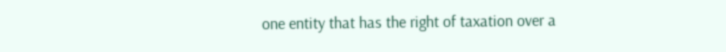one entity that has the right of taxation over a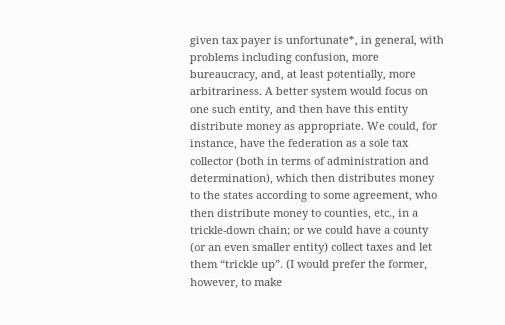given tax payer is unfortunate*, in general, with problems including confusion, more bureaucracy, and, at least potentially, more arbitrariness. A better system would focus on one such entity, and then have this entity distribute money as appropriate. We could, for instance, have the federation as a sole tax collector (both in terms of administration and determination), which then distributes money to the states according to some agreement, who then distribute money to counties, etc., in a trickle-down chain; or we could have a county (or an even smaller entity) collect taxes and let them “trickle up”. (I would prefer the former, however, to make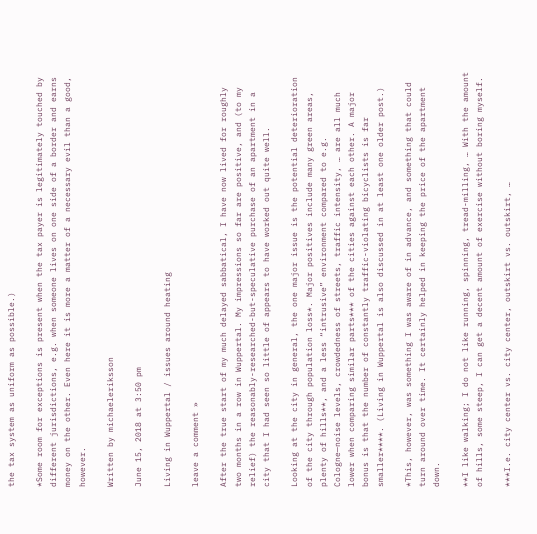the tax system as uniform as possible.)

*Some room for exceptions is present when the tax payer is legitimately touched by different jurisdictions, e.g. when someone lives on one side of a border and earns money on the other. Even here it is more a matter of a necessary evil than a good, however.

Written by michaeleriksson

June 15, 2018 at 3:50 pm

Living in Wuppertal / issues around heating

leave a comment »

After the true start of my much delayed sabbatical, I have now lived for roughly two months in a row in Wuppertal. My impressions so far are positive, and (to my relief) the reasonably-researched-but-speculative purchase of an apartment in a city that I had seen so little of appears to have worked out quite well.

Looking at the city in general, the one major issue is the potential deterioration of the city through population loss*. Major positives include many green areas, plenty of hills**, and a less “intrusive” environment compared to e.g. Cologne—noise levels, crowdedness of streets, traffic intensity, … are all much lower when comparing similar parts*** of the cities against each other. A major bonus is that the number of constantly traffic-violating bicyclists is far smaller****. (Living in Wuppertal is also discussed in at least one older post.)

*This, however, was something I was aware of in advance, and something that could turn around over time. It certainly helped in keeping the price of the apartment down.

**I like walking; I do not like running, spinning, tread-milling, … With the amount of hills, some steep, I can get a decent amount of exercise without boring myself.

***I.e. city center vs. city center, outskirt vs. outskirt, …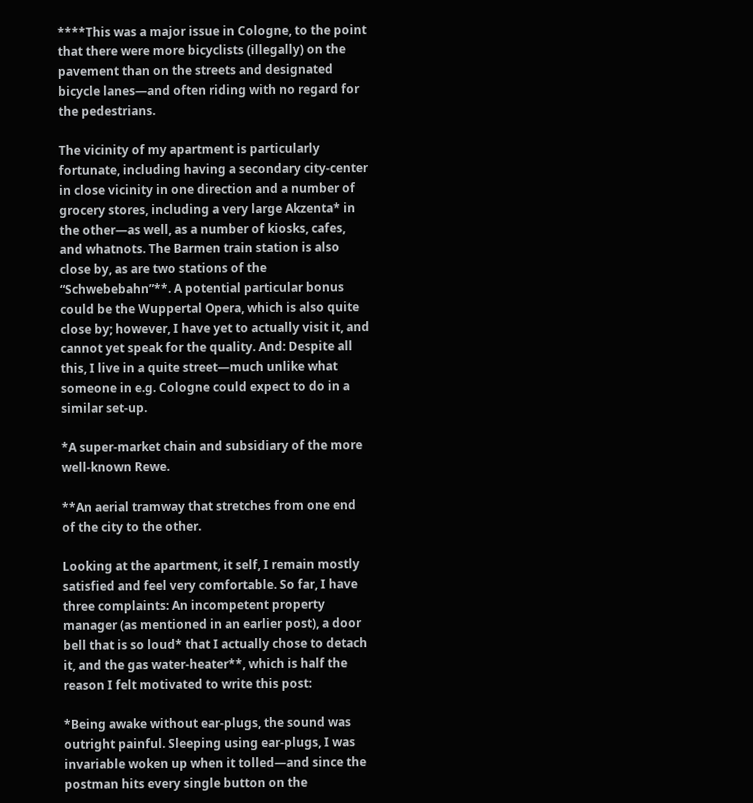****This was a major issue in Cologne, to the point that there were more bicyclists (illegally) on the pavement than on the streets and designated bicycle lanes—and often riding with no regard for the pedestrians.

The vicinity of my apartment is particularly fortunate, including having a secondary city-center in close vicinity in one direction and a number of grocery stores, including a very large Akzenta* in the other—as well, as a number of kiosks, cafes, and whatnots. The Barmen train station is also close by, as are two stations of the “Schwebebahn”**. A potential particular bonus could be the Wuppertal Opera, which is also quite close by; however, I have yet to actually visit it, and cannot yet speak for the quality. And: Despite all this, I live in a quite street—much unlike what someone in e.g. Cologne could expect to do in a similar set-up.

*A super-market chain and subsidiary of the more well-known Rewe.

**An aerial tramway that stretches from one end of the city to the other.

Looking at the apartment, it self, I remain mostly satisfied and feel very comfortable. So far, I have three complaints: An incompetent property manager (as mentioned in an earlier post), a door bell that is so loud* that I actually chose to detach it, and the gas water-heater**, which is half the reason I felt motivated to write this post:

*Being awake without ear-plugs, the sound was outright painful. Sleeping using ear-plugs, I was invariable woken up when it tolled—and since the postman hits every single button on the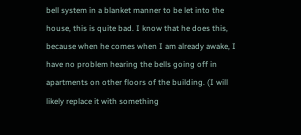bell system in a blanket manner to be let into the house, this is quite bad. I know that he does this, because when he comes when I am already awake, I have no problem hearing the bells going off in apartments on other floors of the building. (I will likely replace it with something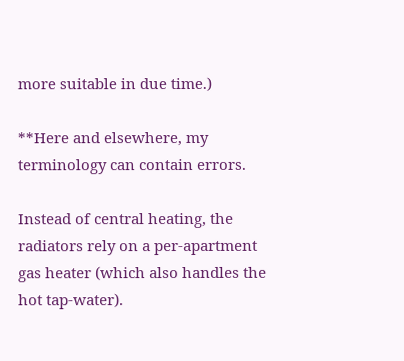more suitable in due time.)

**Here and elsewhere, my terminology can contain errors.

Instead of central heating, the radiators rely on a per-apartment gas heater (which also handles the hot tap-water).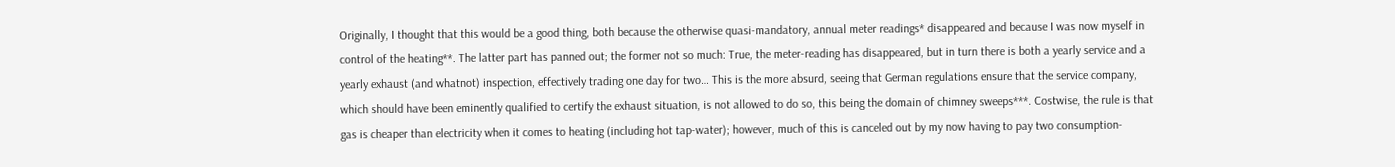Originally, I thought that this would be a good thing, both because the otherwise quasi-mandatory, annual meter readings* disappeared and because I was now myself in control of the heating**. The latter part has panned out; the former not so much: True, the meter-reading has disappeared, but in turn there is both a yearly service and a yearly exhaust (and whatnot) inspection, effectively trading one day for two… This is the more absurd, seeing that German regulations ensure that the service company, which should have been eminently qualified to certify the exhaust situation, is not allowed to do so, this being the domain of chimney sweeps***. Costwise, the rule is that gas is cheaper than electricity when it comes to heating (including hot tap-water); however, much of this is canceled out by my now having to pay two consumption-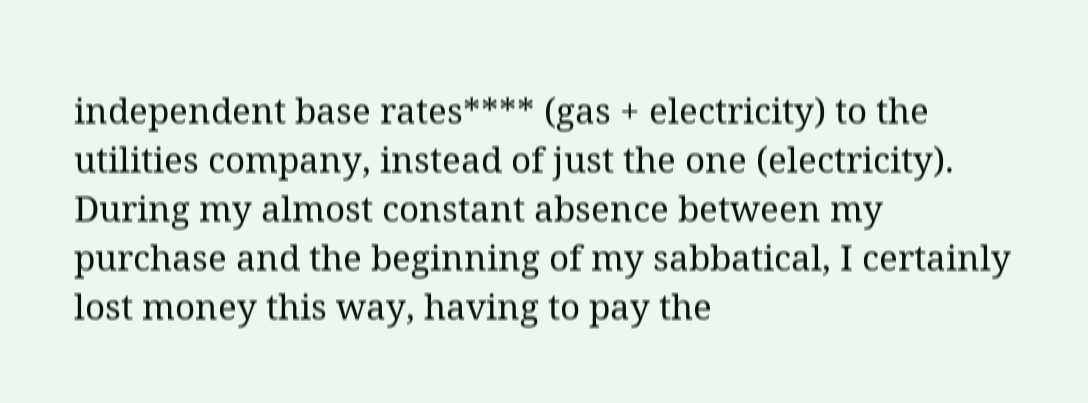independent base rates**** (gas + electricity) to the utilities company, instead of just the one (electricity). During my almost constant absence between my purchase and the beginning of my sabbatical, I certainly lost money this way, having to pay the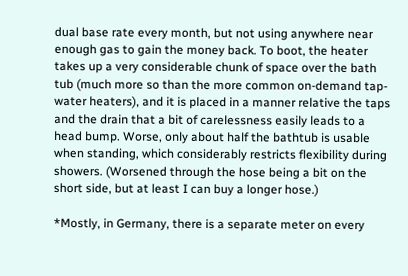dual base rate every month, but not using anywhere near enough gas to gain the money back. To boot, the heater takes up a very considerable chunk of space over the bath tub (much more so than the more common on-demand tap-water heaters), and it is placed in a manner relative the taps and the drain that a bit of carelessness easily leads to a head bump. Worse, only about half the bathtub is usable when standing, which considerably restricts flexibility during showers. (Worsened through the hose being a bit on the short side, but at least I can buy a longer hose.)

*Mostly, in Germany, there is a separate meter on every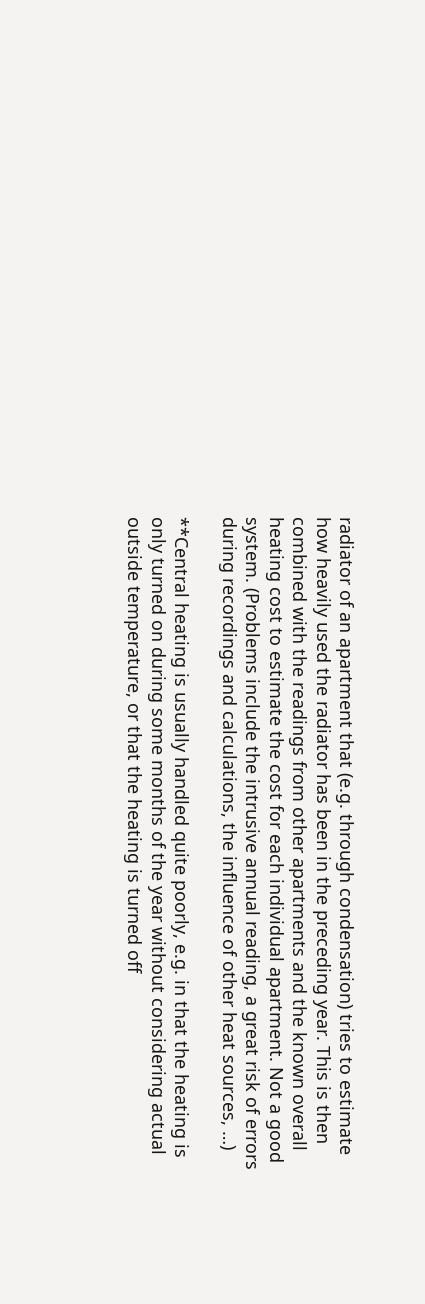radiator of an apartment that (e.g. through condensation) tries to estimate how heavily used the radiator has been in the preceding year. This is then combined with the readings from other apartments and the known overall heating cost to estimate the cost for each individual apartment. Not a good system. (Problems include the intrusive annual reading, a great risk of errors during recordings and calculations, the influence of other heat sources, …)

**Central heating is usually handled quite poorly, e.g. in that the heating is only turned on during some months of the year without considering actual outside temperature, or that the heating is turned off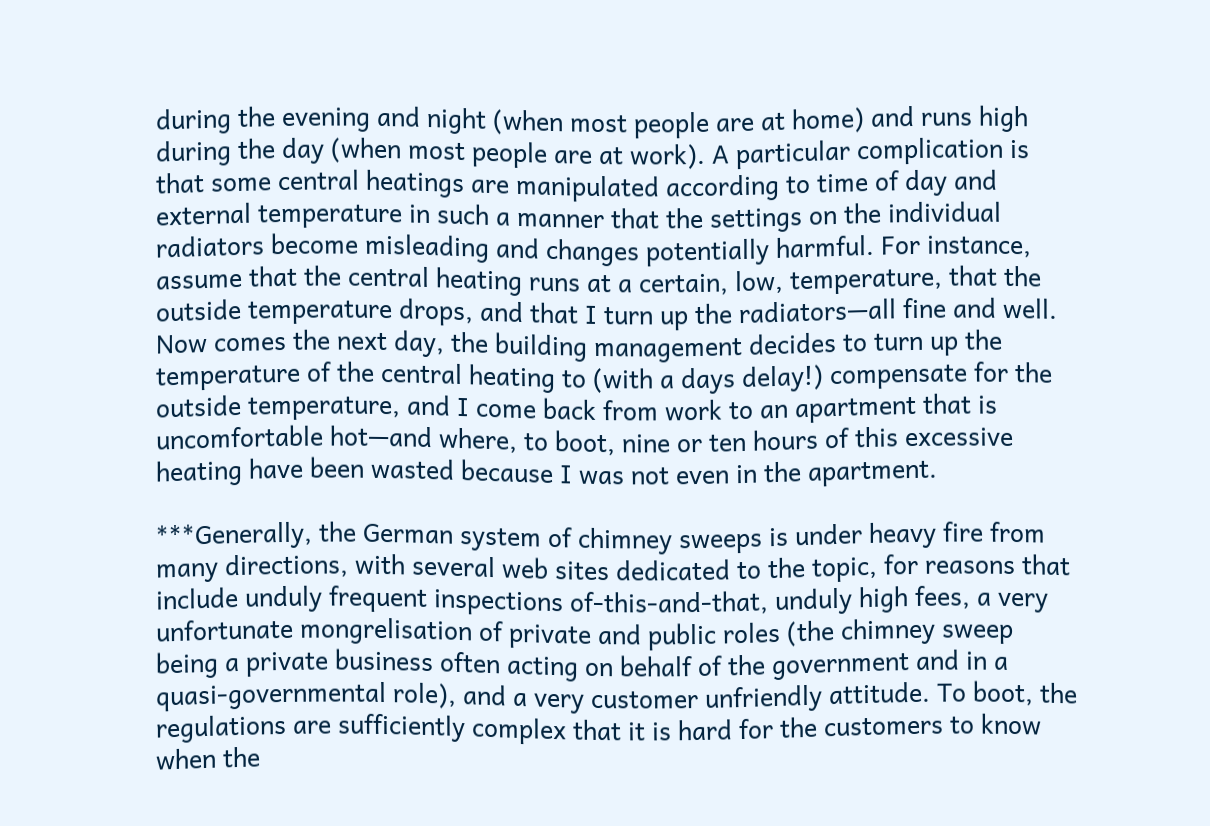during the evening and night (when most people are at home) and runs high during the day (when most people are at work). A particular complication is that some central heatings are manipulated according to time of day and external temperature in such a manner that the settings on the individual radiators become misleading and changes potentially harmful. For instance, assume that the central heating runs at a certain, low, temperature, that the outside temperature drops, and that I turn up the radiators—all fine and well. Now comes the next day, the building management decides to turn up the temperature of the central heating to (with a days delay!) compensate for the outside temperature, and I come back from work to an apartment that is uncomfortable hot—and where, to boot, nine or ten hours of this excessive heating have been wasted because I was not even in the apartment.

***Generally, the German system of chimney sweeps is under heavy fire from many directions, with several web sites dedicated to the topic, for reasons that include unduly frequent inspections of-this-and-that, unduly high fees, a very unfortunate mongrelisation of private and public roles (the chimney sweep being a private business often acting on behalf of the government and in a quasi-governmental role), and a very customer unfriendly attitude. To boot, the regulations are sufficiently complex that it is hard for the customers to know when the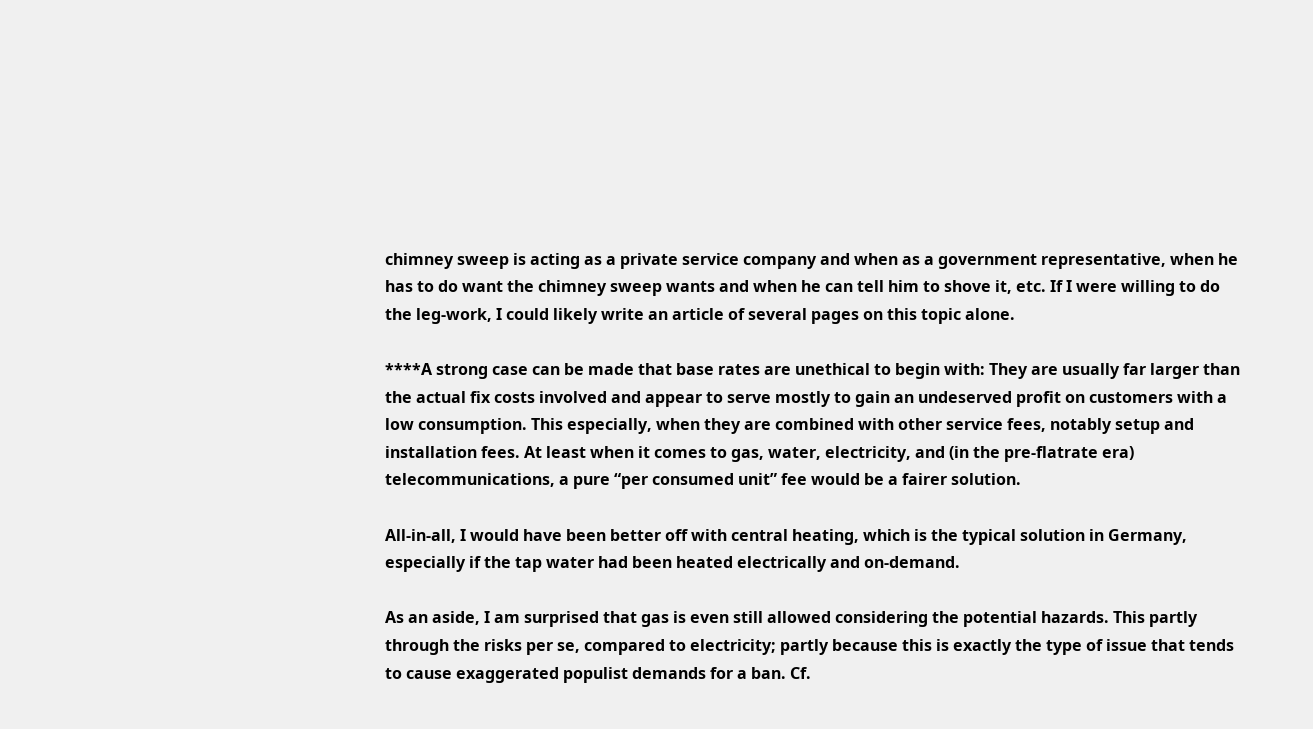chimney sweep is acting as a private service company and when as a government representative, when he has to do want the chimney sweep wants and when he can tell him to shove it, etc. If I were willing to do the leg-work, I could likely write an article of several pages on this topic alone.

****A strong case can be made that base rates are unethical to begin with: They are usually far larger than the actual fix costs involved and appear to serve mostly to gain an undeserved profit on customers with a low consumption. This especially, when they are combined with other service fees, notably setup and installation fees. At least when it comes to gas, water, electricity, and (in the pre-flatrate era) telecommunications, a pure “per consumed unit” fee would be a fairer solution.

All-in-all, I would have been better off with central heating, which is the typical solution in Germany, especially if the tap water had been heated electrically and on-demand.

As an aside, I am surprised that gas is even still allowed considering the potential hazards. This partly through the risks per se, compared to electricity; partly because this is exactly the type of issue that tends to cause exaggerated populist demands for a ban. Cf.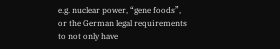e.g. nuclear power, “gene foods”, or the German legal requirements to not only have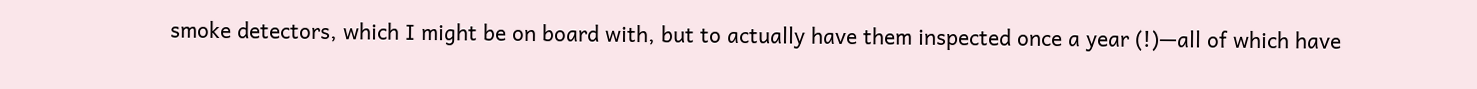smoke detectors, which I might be on board with, but to actually have them inspected once a year (!)—all of which have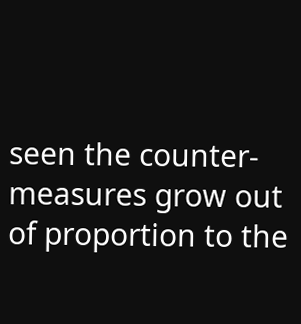seen the counter-measures grow out of proportion to the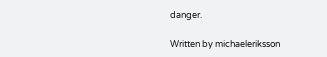danger.

Written by michaeleriksson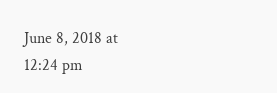June 8, 2018 at 12:24 pm